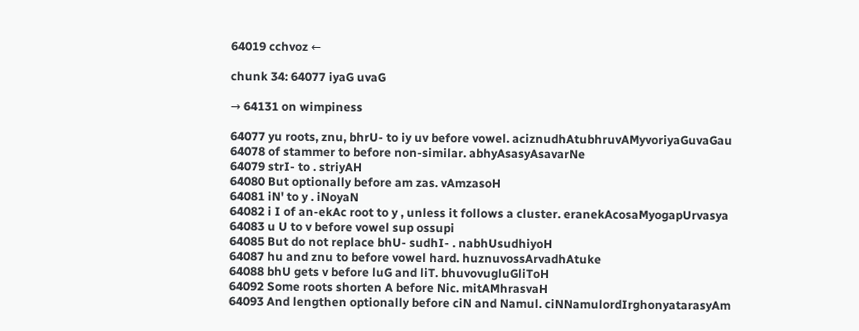64019 cchvoz ←

chunk 34: 64077 iyaG uvaG

→ 64131 on wimpiness

64077 yu roots, znu, bhrU- to iy uv before vowel. aciznudhAtubhruvAMyvoriyaGuvaGau
64078 of stammer to before non-similar. abhyAsasyAsavarNe
64079 strI- to . striyAH
64080 But optionally before am zas. vAmzasoH
64081 iN' to y . iNoyaN
64082 i I of an-ekAc root to y , unless it follows a cluster. eranekAcosaMyogapUrvasya
64083 u U to v before vowel sup ossupi
64085 But do not replace bhU- sudhI- . nabhUsudhiyoH
64087 hu and znu to before vowel hard. huznuvossArvadhAtuke
64088 bhU gets v before luG and liT. bhuvovugluGliToH
64092 Some roots shorten A before Nic. mitAMhrasvaH
64093 And lengthen optionally before ciN and Namul. ciNNamulordIrghonyatarasyAm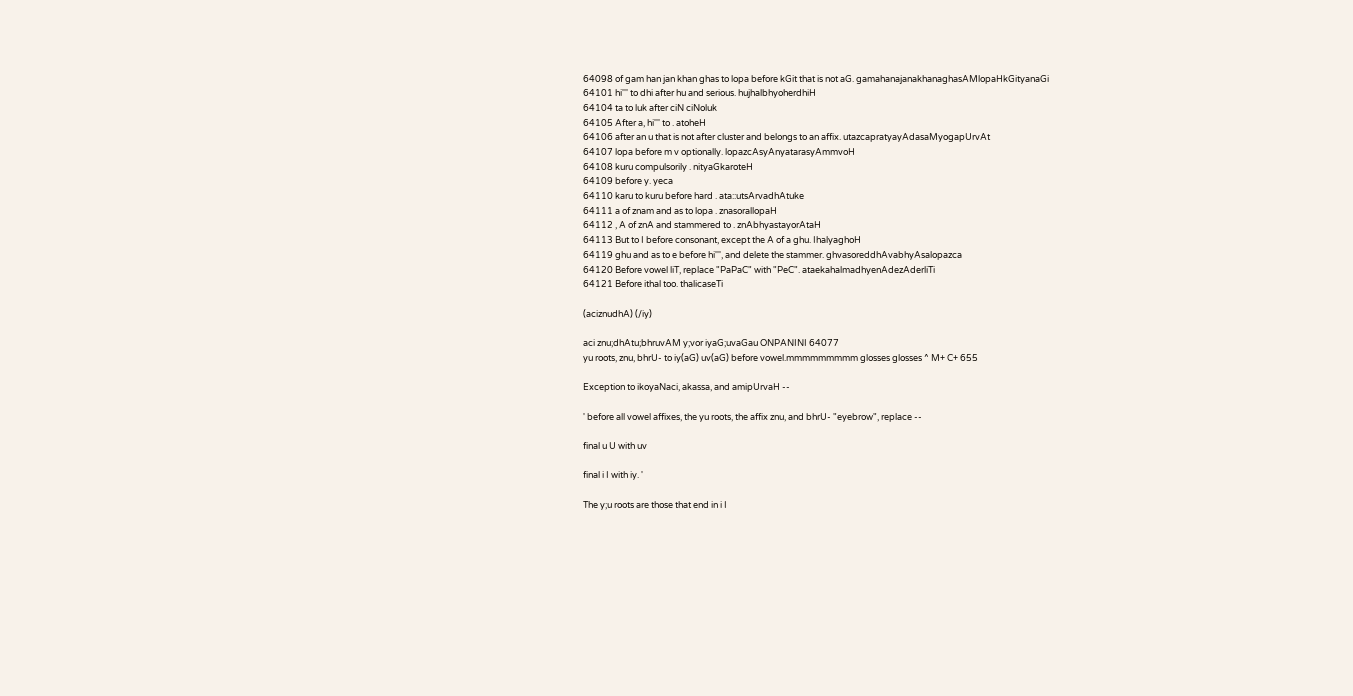64098 of gam han jan khan ghas to lopa before kGit that is not aG. gamahanajanakhanaghasAMlopaHkGityanaGi
64101 hi''' to dhi after hu and serious. hujhalbhyoherdhiH
64104 ta to luk after ciN ciNoluk
64105 After a, hi''' to . atoheH
64106 after an u that is not after cluster and belongs to an affix. utazcapratyayAdasaMyogapUrvAt
64107 lopa before m v optionally. lopazcAsyAnyatarasyAmmvoH
64108 kuru compulsorily . nityaGkaroteH
64109 before y. yeca
64110 karu to kuru before hard . ata::utsArvadhAtuke
64111 a of znam and as to lopa . znasorallopaH
64112 , A of znA and stammered to . znAbhyastayorAtaH
64113 But to I before consonant, except the A of a ghu. IhalyaghoH
64119 ghu and as to e before hi''', and delete the stammer. ghvasoreddhAvabhyAsalopazca
64120 Before vowel liT, replace "PaPaC" with "PeC". ataekahalmadhyenAdezAderliTi
64121 Before ithal too. thalicaseTi

(aciznudhA) (/iy)

aci znu;dhAtu;bhruvAM y;vor iyaG;uvaGau ONPANINI 64077
yu roots, znu, bhrU- to iy(aG) uv(aG) before vowel.mmmmmmmmm glosses glosses ^ M+ C+ 655

Exception to ikoyaNaci, akassa, and amipUrvaH --

' before all vowel affixes, the yu roots, the affix znu, and bhrU- "eyebrow", replace --

final u U with uv

final i I with iy. '

The y;u roots are those that end in i I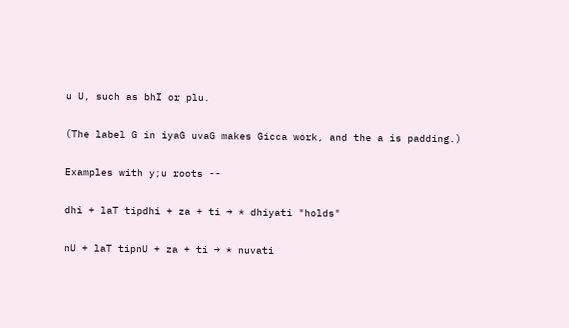u U, such as bhI or plu.

(The label G in iyaG uvaG makes Gicca work, and the a is padding.)

Examples with y;u roots --

dhi + laT tipdhi + za + ti → * dhiyati "holds"

nU + laT tipnU + za + ti → * nuvati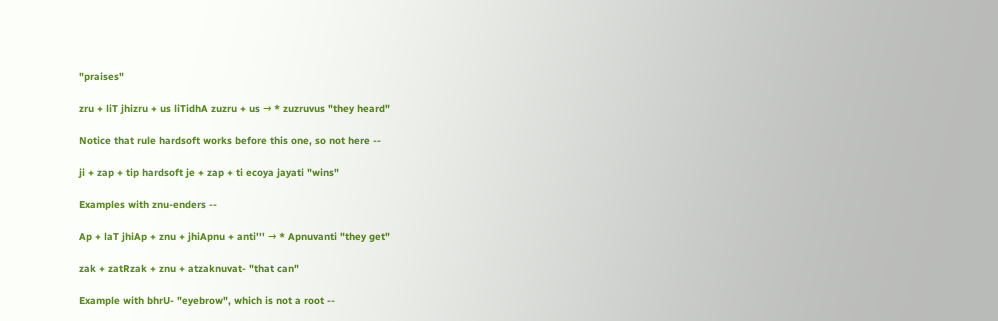"praises"

zru + liT jhizru + us liTidhA zuzru + us → * zuzruvus "they heard"

Notice that rule hardsoft works before this one, so not here --

ji + zap + tip hardsoft je + zap + ti ecoya jayati "wins"

Examples with znu-enders --

Ap + laT jhiAp + znu + jhiApnu + anti''' → * Apnuvanti "they get"

zak + zatRzak + znu + atzaknuvat- "that can"

Example with bhrU- "eyebrow", which is not a root --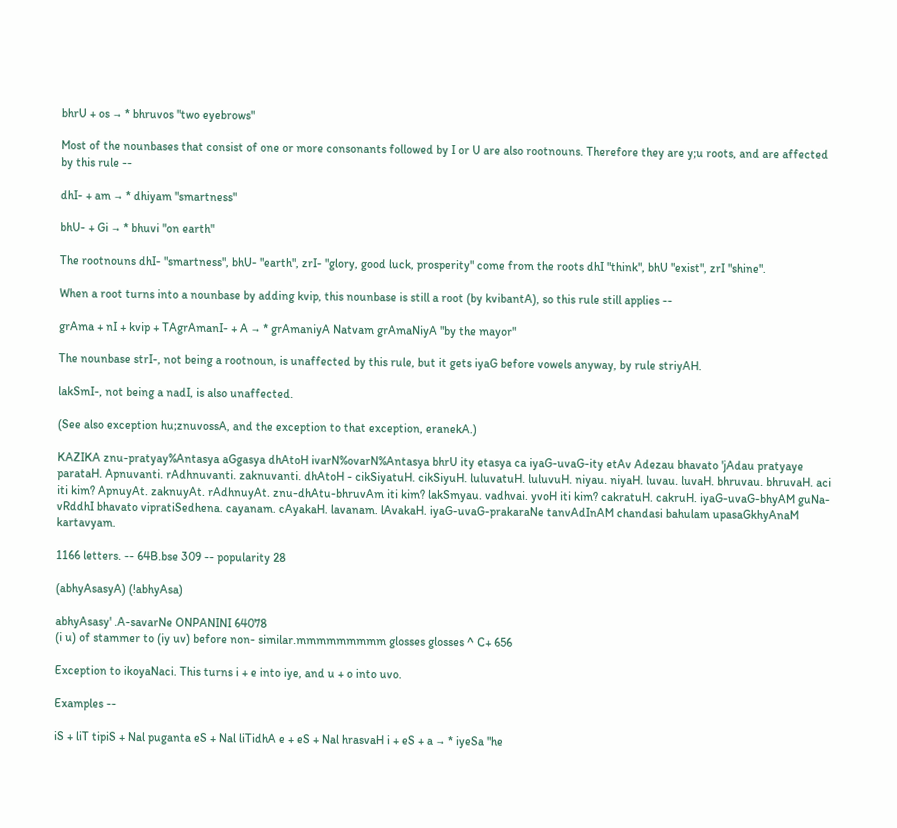bhrU + os → * bhruvos "two eyebrows"

Most of the nounbases that consist of one or more consonants followed by I or U are also rootnouns. Therefore they are y;u roots, and are affected by this rule --

dhI- + am → * dhiyam "smartness"

bhU- + Gi → * bhuvi "on earth"

The rootnouns dhI- "smartness", bhU- "earth", zrI- "glory, good luck, prosperity" come from the roots dhI "think", bhU "exist", zrI "shine".

When a root turns into a nounbase by adding kvip, this nounbase is still a root (by kvibantA), so this rule still applies --

grAma + nI + kvip + TAgrAmanI- + A → * grAmaniyA Natvam grAmaNiyA "by the mayor"

The nounbase strI-, not being a rootnoun, is unaffected by this rule, but it gets iyaG before vowels anyway, by rule striyAH.

lakSmI-, not being a nadI, is also unaffected.

(See also exception hu;znuvossA, and the exception to that exception, eranekA.)

KAZIKA znu-pratyay%Antasya aGgasya dhAtoH ivarN%ovarN%Antasya bhrU ity etasya ca iyaG-uvaG-ity etAv Adezau bhavato 'jAdau pratyaye parataH. Apnuvanti. rAdhnuvanti. zaknuvanti. dhAtoH - cikSiyatuH. cikSiyuH. luluvatuH. luluvuH. niyau. niyaH. luvau. luvaH. bhruvau. bhruvaH. aci iti kim? ApnuyAt. zaknuyAt. rAdhnuyAt. znu-dhAtu-bhruvAm iti kim? lakSmyau. vadhvai. yvoH iti kim? cakratuH. cakruH. iyaG-uvaG-bhyAM guNa-vRddhI bhavato vipratiSedhena. cayanam. cAyakaH. lavanam. lAvakaH. iyaG-uvaG-prakaraNe tanvAdInAM chandasi bahulam upasaGkhyAnaM kartavyam.

1166 letters. -- 64B.bse 309 -- popularity 28

(abhyAsasyA) (!abhyAsa)

abhyAsasy' .A-savarNe ONPANINI 64078
(i u) of stammer to (iy uv) before non- similar.mmmmmmmmm glosses glosses ^ C+ 656

Exception to ikoyaNaci. This turns i + e into iye, and u + o into uvo.

Examples --

iS + liT tipiS + Nal puganta eS + Nal liTidhA e + eS + Nal hrasvaH i + eS + a → * iyeSa "he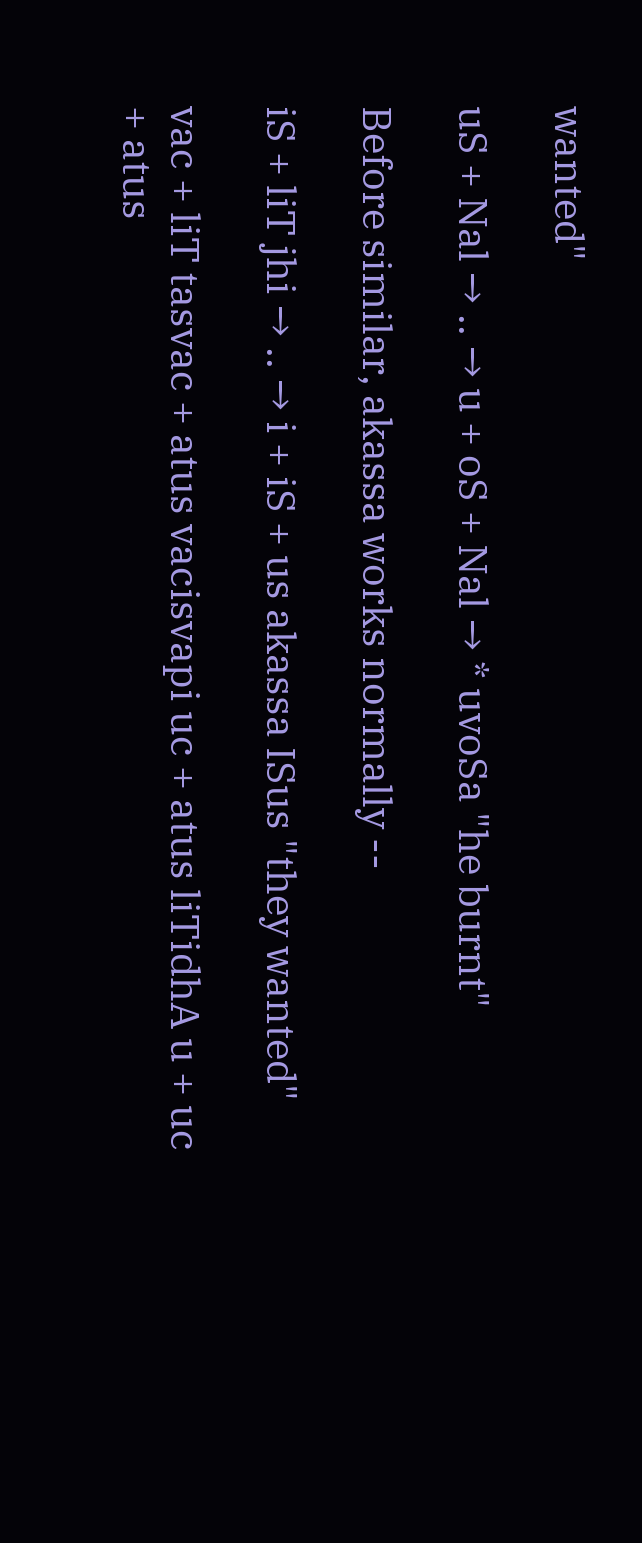wanted"

uS + Nal → .. → u + oS + Nal → * uvoSa "he burnt"

Before similar, akassa works normally --

iS + liT jhi → .. → i + iS + us akassa ISus "they wanted"

vac + liT tasvac + atus vacisvapi uc + atus liTidhA u + uc + atus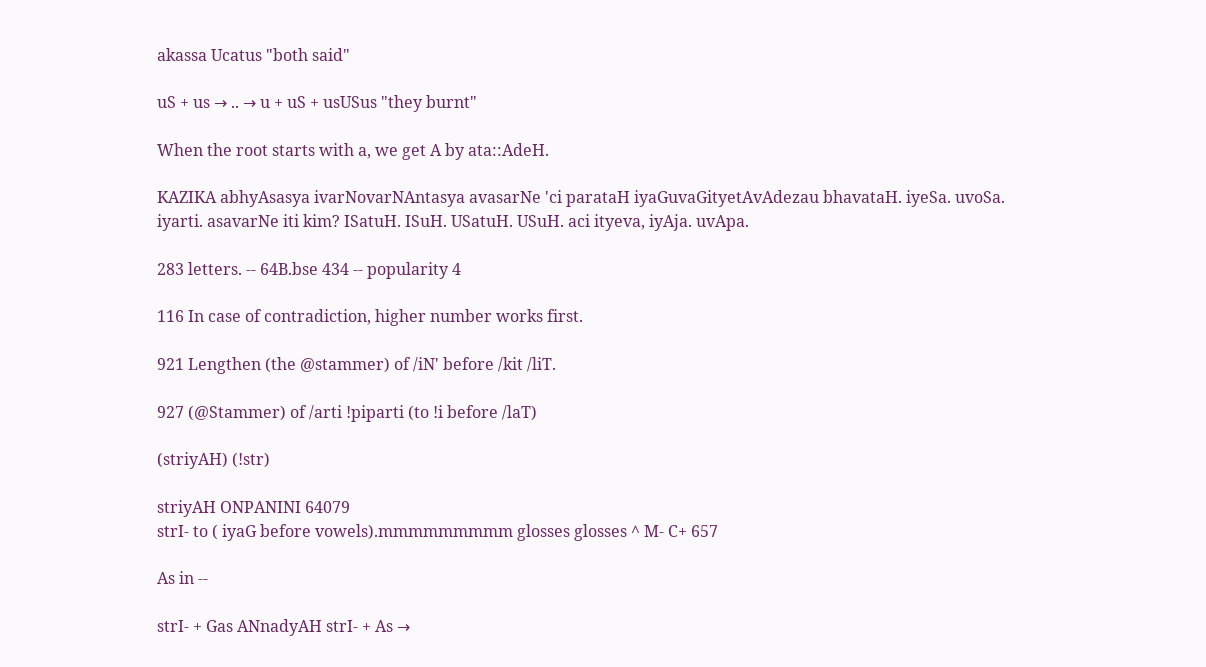akassa Ucatus "both said"

uS + us → .. → u + uS + usUSus "they burnt"

When the root starts with a, we get A by ata::AdeH.

KAZIKA abhyAsasya ivarNovarNAntasya avasarNe 'ci parataH iyaGuvaGityetAvAdezau bhavataH. iyeSa. uvoSa. iyarti. asavarNe iti kim? ISatuH. ISuH. USatuH. USuH. aci ityeva, iyAja. uvApa.

283 letters. -- 64B.bse 434 -- popularity 4

116 In case of contradiction, higher number works first.

921 Lengthen (the @stammer) of /iN' before /kit /liT.

927 (@Stammer) of /arti !piparti (to !i before /laT)

(striyAH) (!str)

striyAH ONPANINI 64079
strI- to ( iyaG before vowels).mmmmmmmmm glosses glosses ^ M- C+ 657

As in --

strI- + Gas ANnadyAH strI- + As →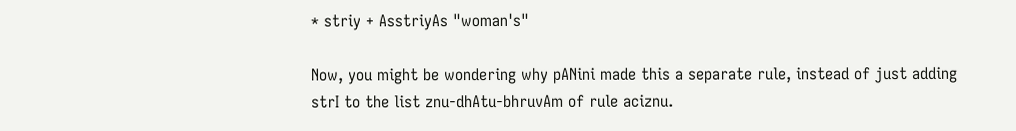* striy + AsstriyAs "woman's"

Now, you might be wondering why pANini made this a separate rule, instead of just adding strI to the list znu-dhAtu-bhruvAm of rule aciznu.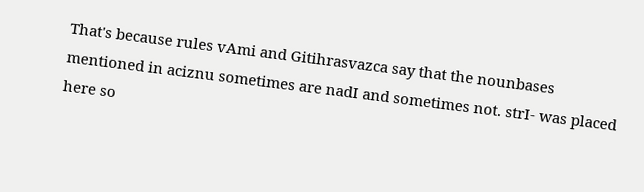That's because rules vAmi and Gitihrasvazca say that the nounbases mentioned in aciznu sometimes are nadI and sometimes not. strI- was placed here so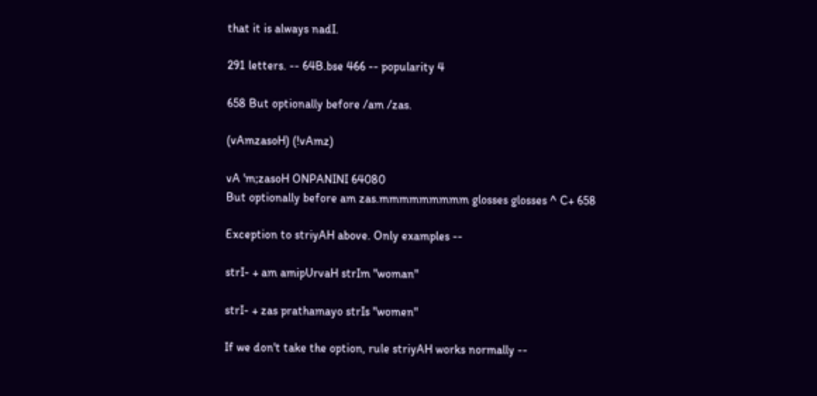that it is always nadI.

291 letters. -- 64B.bse 466 -- popularity 4

658 But optionally before /am /zas.

(vAmzasoH) (!vAmz)

vA 'm;zasoH ONPANINI 64080
But optionally before am zas.mmmmmmmmm glosses glosses ^ C+ 658

Exception to striyAH above. Only examples --

strI- + am amipUrvaH strIm "woman"

strI- + zas prathamayo strIs "women"

If we don't take the option, rule striyAH works normally --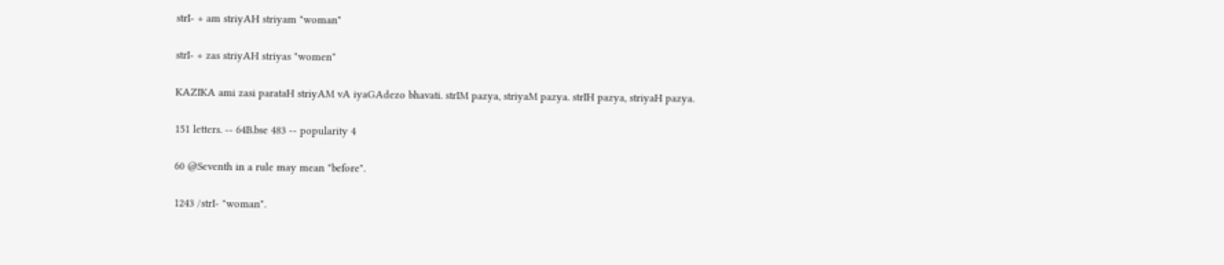strI- + am striyAH striyam "woman"

strI- + zas striyAH striyas "women"

KAZIKA ami zasi parataH striyAM vA iyaGAdezo bhavati. strIM pazya, striyaM pazya. strIH pazya, striyaH pazya.

151 letters. -- 64B.bse 483 -- popularity 4

60 @Seventh in a rule may mean "before".

1243 /strI- "woman".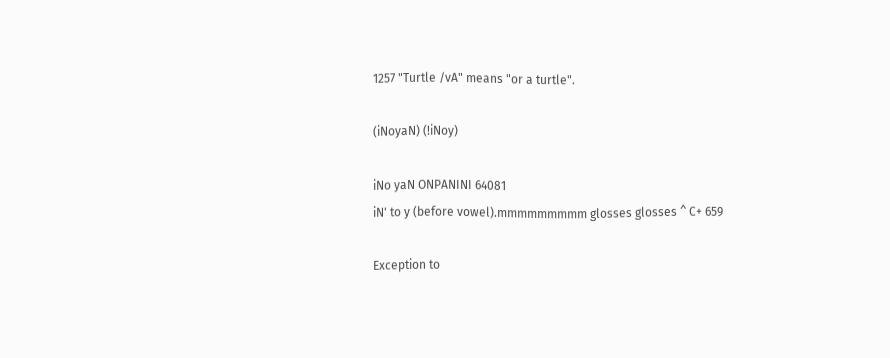1257 "Turtle /vA" means "or a turtle".

(iNoyaN) (!iNoy)

iNo yaN ONPANINI 64081
iN' to y (before vowel).mmmmmmmmm glosses glosses ^ C+ 659

Exception to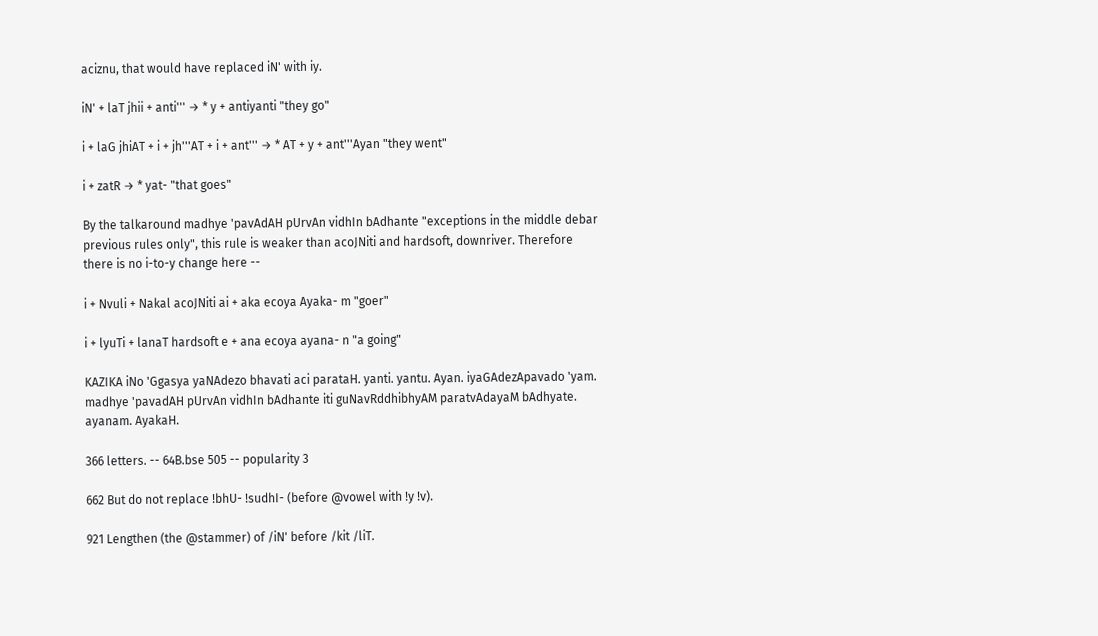aciznu, that would have replaced iN' with iy.

iN' + laT jhii + anti''' → * y + antiyanti "they go"

i + laG jhiAT + i + jh'''AT + i + ant''' → * AT + y + ant'''Ayan "they went"

i + zatR → * yat- "that goes"

By the talkaround madhye 'pavAdAH pUrvAn vidhIn bAdhante "exceptions in the middle debar previous rules only", this rule is weaker than acoJNiti and hardsoft, downriver. Therefore there is no i-to-y change here --

i + Nvuli + Nakal acoJNiti ai + aka ecoya Ayaka- m "goer"

i + lyuTi + lanaT hardsoft e + ana ecoya ayana- n "a going"

KAZIKA iNo 'Ggasya yaNAdezo bhavati aci parataH. yanti. yantu. Ayan. iyaGAdezApavado 'yam. madhye 'pavadAH pUrvAn vidhIn bAdhante iti guNavRddhibhyAM paratvAdayaM bAdhyate. ayanam. AyakaH.

366 letters. -- 64B.bse 505 -- popularity 3

662 But do not replace !bhU- !sudhI- (before @vowel with !y !v).

921 Lengthen (the @stammer) of /iN' before /kit /liT.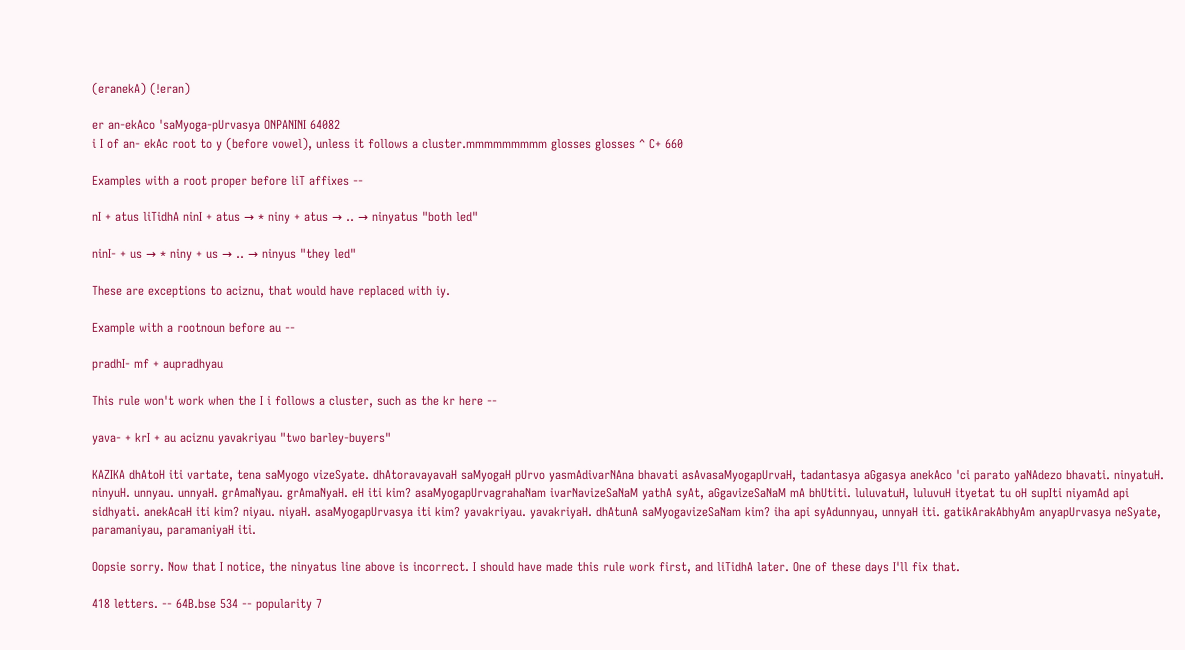(eranekA) (!eran)

er an-ekAco 'saMyoga-pUrvasya ONPANINI 64082
i I of an- ekAc root to y (before vowel), unless it follows a cluster.mmmmmmmmm glosses glosses ^ C+ 660

Examples with a root proper before liT affixes --

nI + atus liTidhA ninI + atus → * niny + atus → .. → ninyatus "both led"

ninI- + us → * niny + us → .. → ninyus "they led"

These are exceptions to aciznu, that would have replaced with iy.

Example with a rootnoun before au --

pradhI- mf + aupradhyau

This rule won't work when the I i follows a cluster, such as the kr here --

yava- + krI + au aciznu yavakriyau "two barley-buyers"

KAZIKA dhAtoH iti vartate, tena saMyogo vizeSyate. dhAtoravayavaH saMyogaH pUrvo yasmAdivarNAna bhavati asAvasaMyogapUrvaH, tadantasya aGgasya anekAco 'ci parato yaNAdezo bhavati. ninyatuH. ninyuH. unnyau. unnyaH. grAmaNyau. grAmaNyaH. eH iti kim? asaMyogapUrvagrahaNam ivarNavizeSaNaM yathA syAt, aGgavizeSaNaM mA bhUtiti. luluvatuH, luluvuH ityetat tu oH supIti niyamAd api sidhyati. anekAcaH iti kim? niyau. niyaH. asaMyogapUrvasya iti kim? yavakriyau. yavakriyaH. dhAtunA saMyogavizeSaNam kim? iha api syAdunnyau, unnyaH iti. gatikArakAbhyAm anyapUrvasya neSyate, paramaniyau, paramaniyaH iti.

Oopsie sorry. Now that I notice, the ninyatus line above is incorrect. I should have made this rule work first, and liTidhA later. One of these days I'll fix that.

418 letters. -- 64B.bse 534 -- popularity 7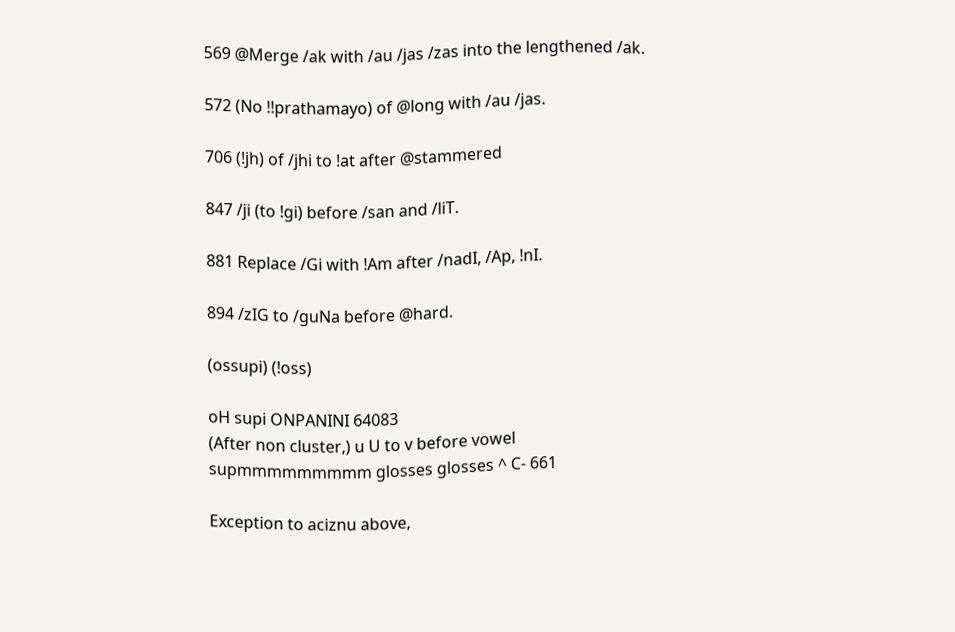569 @Merge /ak with /au /jas /zas into the lengthened /ak.

572 (No !!prathamayo) of @long with /au /jas.

706 (!jh) of /jhi to !at after @stammered

847 /ji (to !gi) before /san and /liT.

881 Replace /Gi with !Am after /nadI, /Ap, !nI.

894 /zIG to /guNa before @hard.

(ossupi) (!oss)

oH supi ONPANINI 64083
(After non cluster,) u U to v before vowel supmmmmmmmmm glosses glosses ^ C- 661

Exception to aciznu above,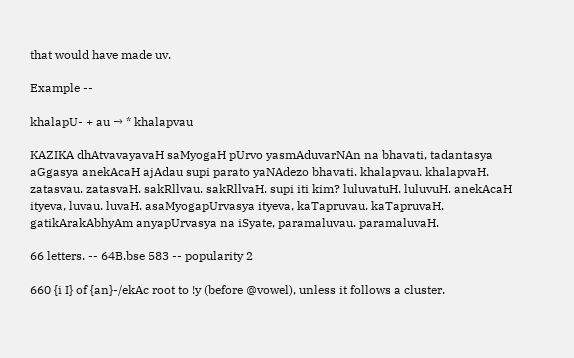that would have made uv.

Example --

khalapU- + au → * khalapvau

KAZIKA dhAtvavayavaH saMyogaH pUrvo yasmAduvarNAn na bhavati, tadantasya aGgasya anekAcaH ajAdau supi parato yaNAdezo bhavati. khalapvau. khalapvaH. zatasvau. zatasvaH. sakRllvau. sakRllvaH. supi iti kim? luluvatuH. luluvuH. anekAcaH ityeva, luvau. luvaH. asaMyogapUrvasya ityeva, kaTapruvau. kaTapruvaH. gatikArakAbhyAm anyapUrvasya na iSyate, paramaluvau. paramaluvaH.

66 letters. -- 64B.bse 583 -- popularity 2

660 {i I} of {an}-/ekAc root to !y (before @vowel), unless it follows a cluster.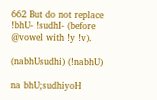662 But do not replace !bhU- !sudhI- (before @vowel with !y !v).

(nabhUsudhi) (!nabhU)

na bhU;sudhiyoH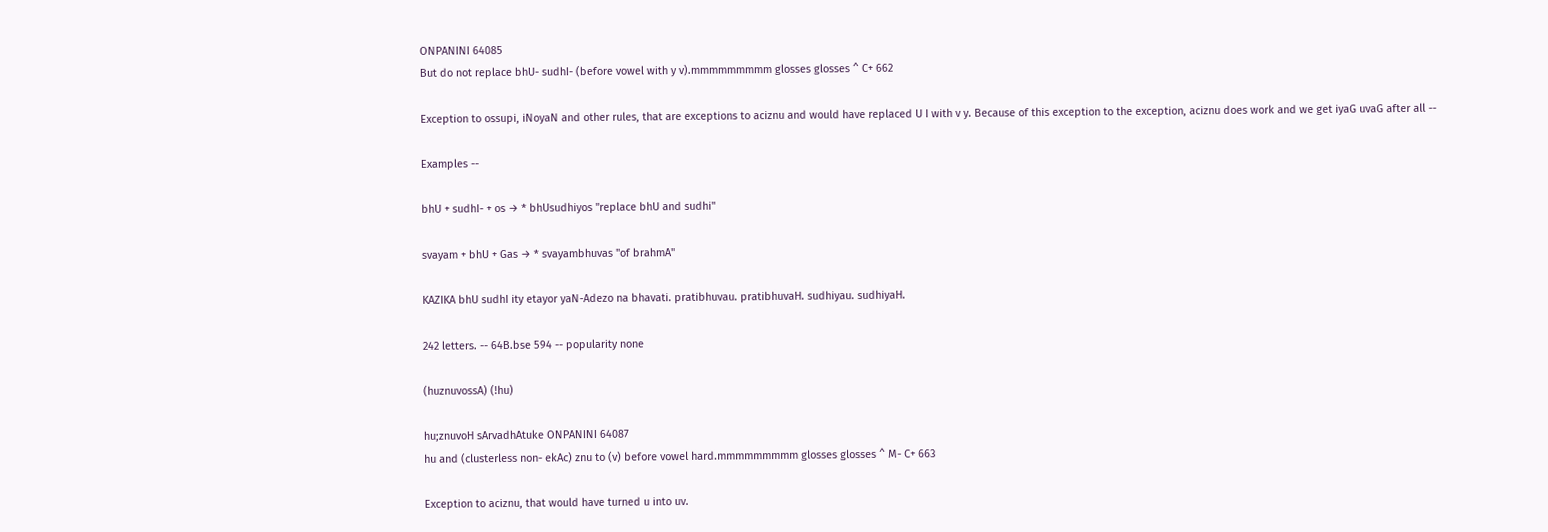ONPANINI 64085
But do not replace bhU- sudhI- (before vowel with y v).mmmmmmmmm glosses glosses ^ C+ 662

Exception to ossupi, iNoyaN and other rules, that are exceptions to aciznu and would have replaced U I with v y. Because of this exception to the exception, aciznu does work and we get iyaG uvaG after all --

Examples --

bhU + sudhI- + os → * bhUsudhiyos "replace bhU and sudhi"

svayam + bhU + Gas → * svayambhuvas "of brahmA"

KAZIKA bhU sudhI ity etayor yaN-Adezo na bhavati. pratibhuvau. pratibhuvaH. sudhiyau. sudhiyaH.

242 letters. -- 64B.bse 594 -- popularity none

(huznuvossA) (!hu)

hu;znuvoH sArvadhAtuke ONPANINI 64087
hu and (clusterless non- ekAc) znu to (v) before vowel hard.mmmmmmmmm glosses glosses ^ M- C+ 663

Exception to aciznu, that would have turned u into uv.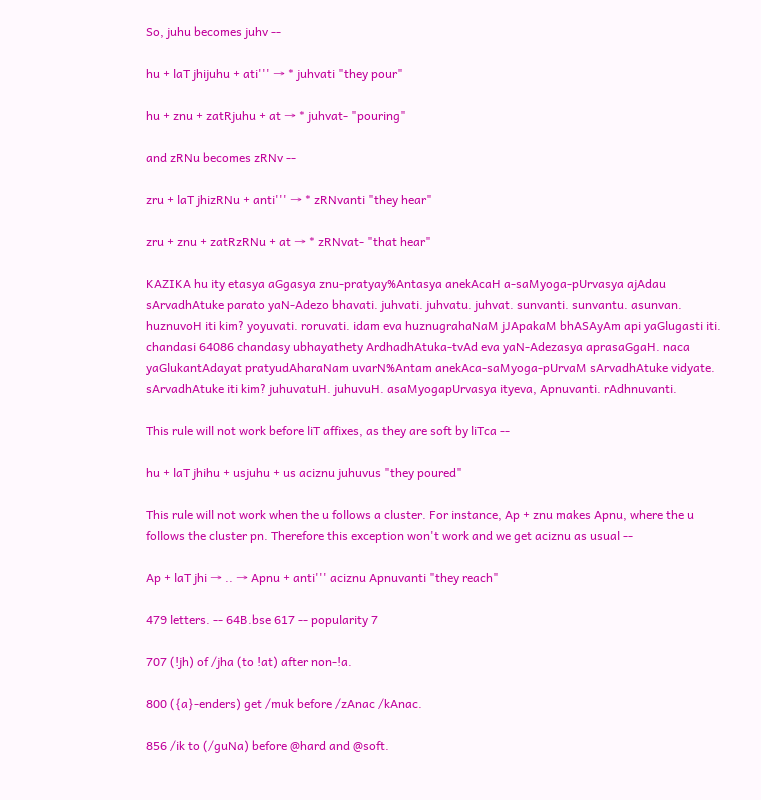So, juhu becomes juhv --

hu + laT jhijuhu + ati''' → * juhvati "they pour"

hu + znu + zatRjuhu + at → * juhvat- "pouring"

and zRNu becomes zRNv --

zru + laT jhizRNu + anti''' → * zRNvanti "they hear"

zru + znu + zatRzRNu + at → * zRNvat- "that hear"

KAZIKA hu ity etasya aGgasya znu-pratyay%Antasya anekAcaH a-saMyoga-pUrvasya ajAdau sArvadhAtuke parato yaN-Adezo bhavati. juhvati. juhvatu. juhvat. sunvanti. sunvantu. asunvan. huznuvoH iti kim? yoyuvati. roruvati. idam eva huznugrahaNaM jJApakaM bhASAyAm api yaGlugasti iti. chandasi 64086 chandasy ubhayathety ArdhadhAtuka-tvAd eva yaN-Adezasya aprasaGgaH. naca yaGlukantAdayat pratyudAharaNam uvarN%Antam anekAca-saMyoga-pUrvaM sArvadhAtuke vidyate. sArvadhAtuke iti kim? juhuvatuH. juhuvuH. asaMyogapUrvasya ityeva, Apnuvanti. rAdhnuvanti.

This rule will not work before liT affixes, as they are soft by liTca --

hu + laT jhihu + usjuhu + us aciznu juhuvus "they poured"

This rule will not work when the u follows a cluster. For instance, Ap + znu makes Apnu, where the u follows the cluster pn. Therefore this exception won't work and we get aciznu as usual --

Ap + laT jhi → .. → Apnu + anti''' aciznu Apnuvanti "they reach"

479 letters. -- 64B.bse 617 -- popularity 7

707 (!jh) of /jha (to !at) after non-!a.

800 ({a}-enders) get /muk before /zAnac /kAnac.

856 /ik to (/guNa) before @hard and @soft.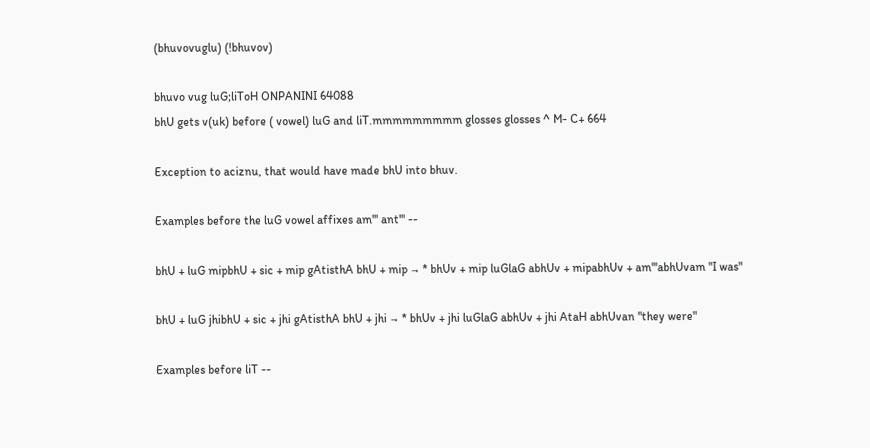(bhuvovuglu) (!bhuvov)

bhuvo vug luG;liToH ONPANINI 64088
bhU gets v(uk) before ( vowel) luG and liT.mmmmmmmmm glosses glosses ^ M- C+ 664

Exception to aciznu, that would have made bhU into bhuv.

Examples before the luG vowel affixes am''' ant''' --

bhU + luG mipbhU + sic + mip gAtisthA bhU + mip → * bhUv + mip luGlaG abhUv + mipabhUv + am'''abhUvam "I was"

bhU + luG jhibhU + sic + jhi gAtisthA bhU + jhi → * bhUv + jhi luGlaG abhUv + jhi AtaH abhUvan "they were"

Examples before liT --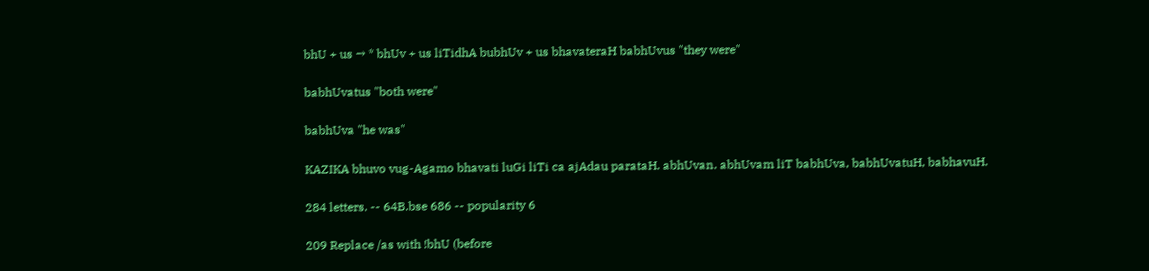bhU + us → * bhUv + us liTidhA bubhUv + us bhavateraH babhUvus "they were"

babhUvatus "both were"

babhUva "he was"

KAZIKA bhuvo vug-Agamo bhavati luGi liTi ca ajAdau parataH. abhUvan. abhUvam liT babhUva, babhUvatuH, babhavuH.

284 letters. -- 64B.bse 686 -- popularity 6

209 Replace /as with !bhU (before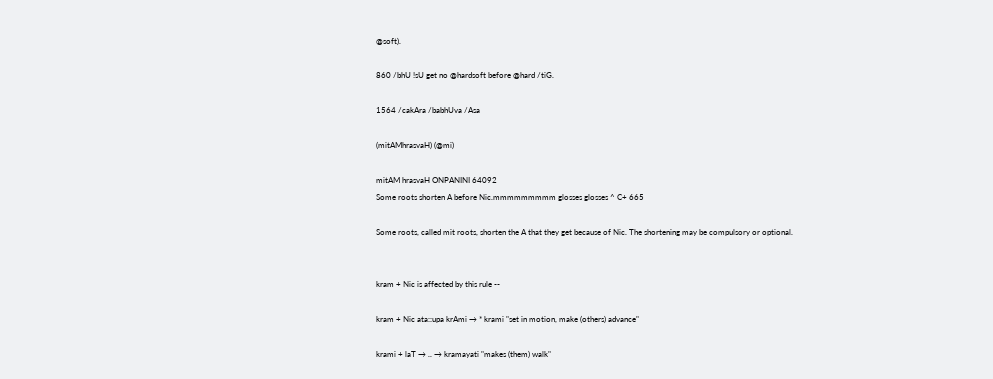@soft).

860 /bhU !sU get no @hardsoft before @hard /tiG.

1564 /cakAra /babhUva /Asa

(mitAMhrasvaH) (@mi)

mitAM hrasvaH ONPANINI 64092
Some roots shorten A before Nic.mmmmmmmmm glosses glosses ^ C+ 665

Some roots, called mit roots, shorten the A that they get because of Nic. The shortening may be compulsory or optional.


kram + Nic is affected by this rule --

kram + Nic ata::upa krAmi → * krami "set in motion, make (others) advance"

krami + laT → .. → kramayati "makes (them) walk"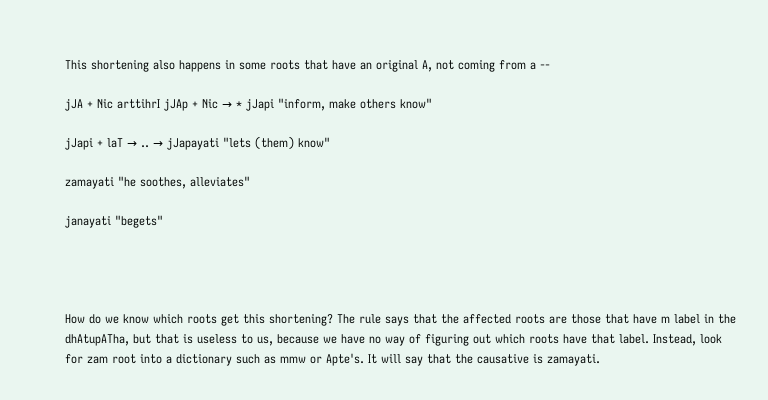This shortening also happens in some roots that have an original A, not coming from a --

jJA + Nic arttihrI jJAp + Nic → * jJapi "inform, make others know"

jJapi + laT → .. → jJapayati "lets (them) know"

zamayati "he soothes, alleviates"

janayati "begets"




How do we know which roots get this shortening? The rule says that the affected roots are those that have m label in the dhAtupATha, but that is useless to us, because we have no way of figuring out which roots have that label. Instead, look for zam root into a dictionary such as mmw or Apte's. It will say that the causative is zamayati.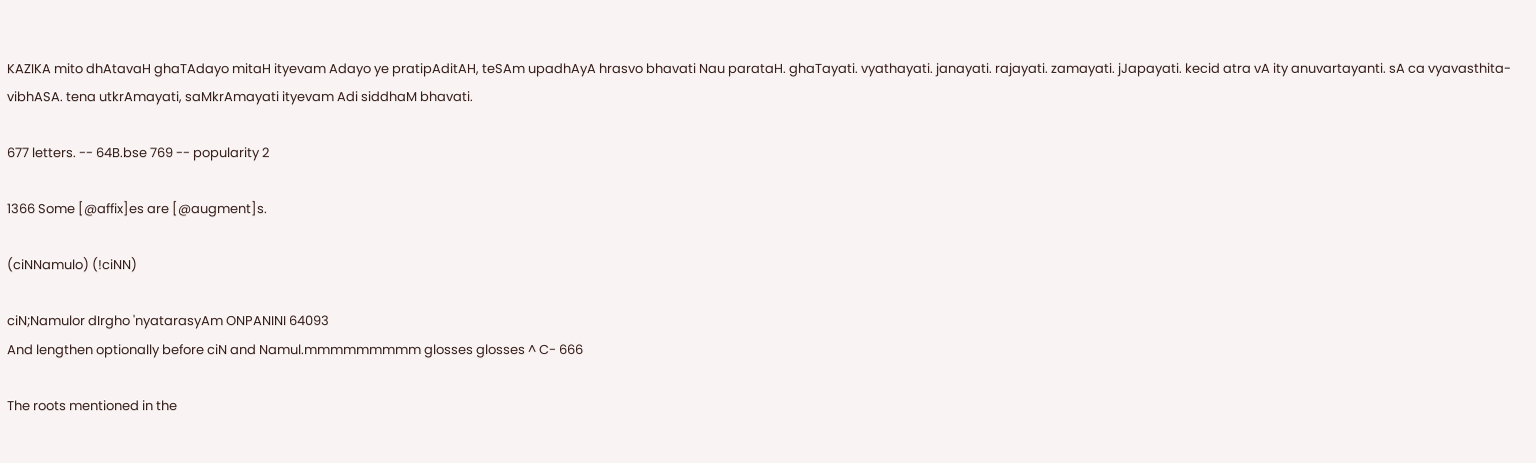KAZIKA mito dhAtavaH ghaTAdayo mitaH ityevam Adayo ye pratipAditAH, teSAm upadhAyA hrasvo bhavati Nau parataH. ghaTayati. vyathayati. janayati. rajayati. zamayati. jJapayati. kecid atra vA ity anuvartayanti. sA ca vyavasthita-vibhASA. tena utkrAmayati, saMkrAmayati ityevam Adi siddhaM bhavati.

677 letters. -- 64B.bse 769 -- popularity 2

1366 Some [@affix]es are [@augment]s.

(ciNNamulo) (!ciNN)

ciN;Namulor dIrgho 'nyatarasyAm ONPANINI 64093
And lengthen optionally before ciN and Namul.mmmmmmmmm glosses glosses ^ C- 666

The roots mentioned in the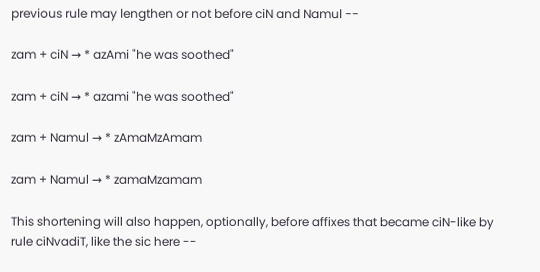previous rule may lengthen or not before ciN and Namul --

zam + ciN → * azAmi "he was soothed"

zam + ciN → * azami "he was soothed"

zam + Namul → * zAmaMzAmam

zam + Namul → * zamaMzamam

This shortening will also happen, optionally, before affixes that became ciN-like by rule ciNvadiT, like the sic here --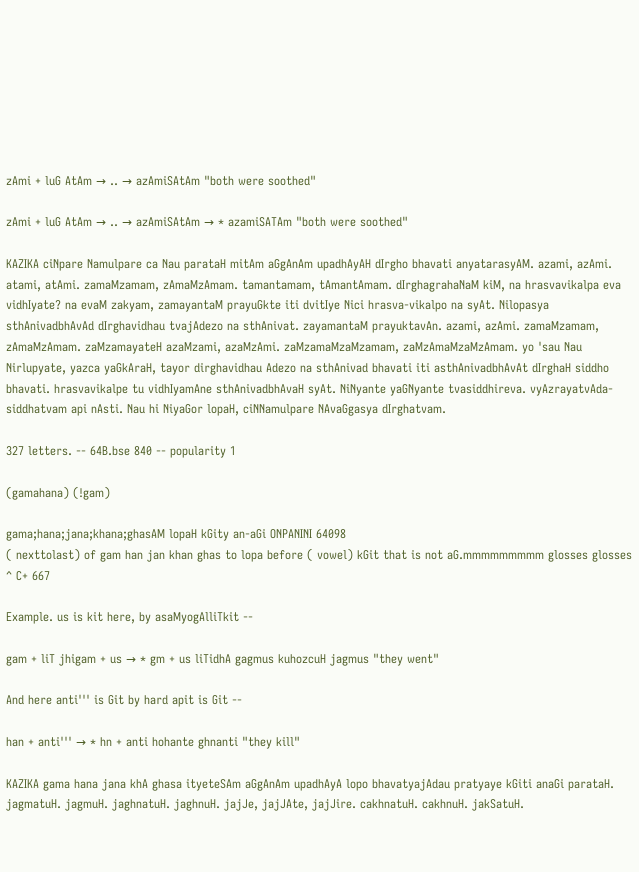zAmi + luG AtAm → .. → azAmiSAtAm "both were soothed"

zAmi + luG AtAm → .. → azAmiSAtAm → * azamiSATAm "both were soothed"

KAZIKA ciNpare Namulpare ca Nau parataH mitAm aGgAnAm upadhAyAH dIrgho bhavati anyatarasyAM. azami, azAmi. atami, atAmi. zamaMzamam, zAmaMzAmam. tamantamam, tAmantAmam. dIrghagrahaNaM kiM, na hrasvavikalpa eva vidhIyate? na evaM zakyam, zamayantaM prayuGkte iti dvitIye Nici hrasva-vikalpo na syAt. Nilopasya sthAnivadbhAvAd dIrghavidhau tvajAdezo na sthAnivat. zayamantaM prayuktavAn. azami, azAmi. zamaMzamam, zAmaMzAmam. zaMzamayateH azaMzami, azaMzAmi. zaMzamaMzaMzamam, zaMzAmaMzaMzAmam. yo 'sau Nau Nirlupyate, yazca yaGkAraH, tayor dirghavidhau Adezo na sthAnivad bhavati iti asthAnivadbhAvAt dIrghaH siddho bhavati. hrasvavikalpe tu vidhIyamAne sthAnivadbhAvaH syAt. NiNyante yaGNyante tvasiddhireva. vyAzrayatvAda-siddhatvam api nAsti. Nau hi NiyaGor lopaH, ciNNamulpare NAvaGgasya dIrghatvam.

327 letters. -- 64B.bse 840 -- popularity 1

(gamahana) (!gam)

gama;hana;jana;khana;ghasAM lopaH kGity an-aGi ONPANINI 64098
( nexttolast) of gam han jan khan ghas to lopa before ( vowel) kGit that is not aG.mmmmmmmmm glosses glosses ^ C+ 667

Example. us is kit here, by asaMyogAlliTkit --

gam + liT jhigam + us → * gm + us liTidhA gagmus kuhozcuH jagmus "they went"

And here anti''' is Git by hard apit is Git --

han + anti''' → * hn + anti hohante ghnanti "they kill"

KAZIKA gama hana jana khA ghasa ityeteSAm aGgAnAm upadhAyA lopo bhavatyajAdau pratyaye kGiti anaGi parataH. jagmatuH. jagmuH. jaghnatuH. jaghnuH. jajJe, jajJAte, jajJire. cakhnatuH. cakhnuH. jakSatuH.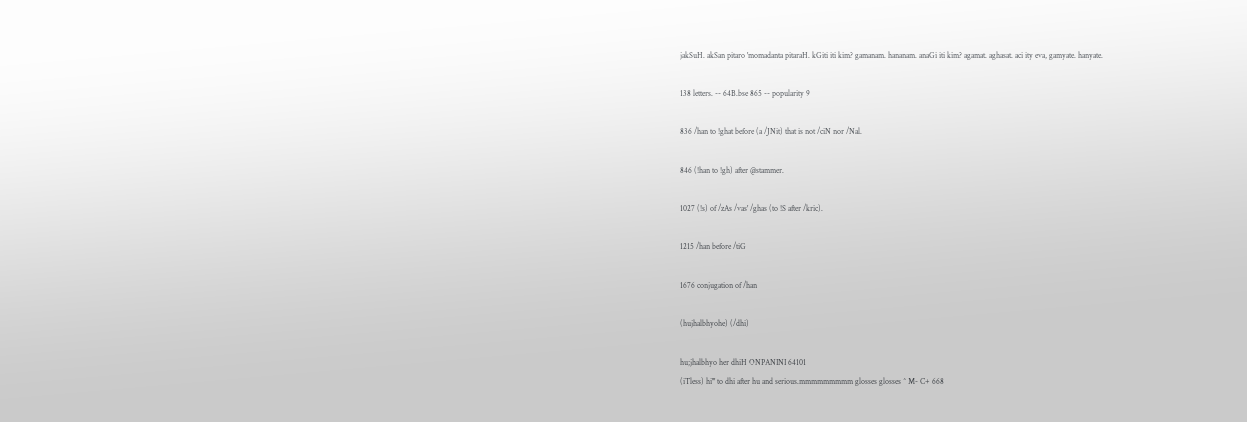jakSuH. akSan pitaro 'momadanta pitaraH. kGiti iti kim? gamanam. hananam. anaGi iti kim? agamat. aghasat. aci ity eva, gamyate. hanyate.

138 letters. -- 64B.bse 865 -- popularity 9

836 /han to !ghat before (a /JNit) that is not /ciN nor /Nal.

846 (!han to !gh) after @stammer.

1027 (!s) of /zAs /vas' /ghas (to !S after /kric).

1215 /han before /tiG

1676 conjugation of /han

(hujhalbhyohe) (/dhi)

hu;jhalbhyo her dhiH ONPANINI 64101
(iTless) hi''' to dhi after hu and serious.mmmmmmmmm glosses glosses ^ M- C+ 668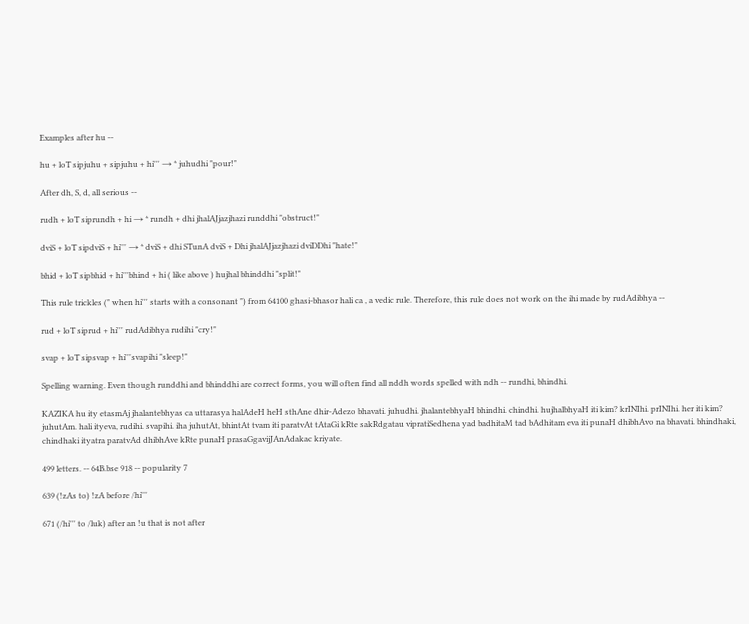Examples after hu --

hu + loT sipjuhu + sipjuhu + hi''' → * juhudhi "pour!"

After dh, S, d, all serious --

rudh + loT siprundh + hi → * rundh + dhi jhalAJjazjhazi runddhi "obstruct!"

dviS + loT sipdviS + hi''' → * dviS + dhi STunA dviS + Dhi jhalAJjazjhazi dviDDhi "hate!"

bhid + loT sipbhid + hi'''bhind + hi ( like above ) hujhal bhinddhi "split!"

This rule trickles (" when hi''' starts with a consonant ") from 64100 ghasi-bhasor hali ca , a vedic rule. Therefore, this rule does not work on the ihi made by rudAdibhya --

rud + loT siprud + hi''' rudAdibhya rudihi "cry!"

svap + loT sipsvap + hi'''svapihi "sleep!"

Spelling warning. Even though runddhi and bhinddhi are correct forms, you will often find all nddh words spelled with ndh -- rundhi, bhindhi.

KAZIKA hu ity etasmAj jhalantebhyas ca uttarasya halAdeH heH sthAne dhir-Adezo bhavati. juhudhi. jhalantebhyaH bhindhi. chindhi. hujhalbhyaH iti kim? krINIhi. prINIhi. her iti kim? juhutAm. hali ityeva, rudihi. svapihi. iha juhutAt, bhintAt tvam iti paratvAt tAtaGi kRte sakRdgatau vipratiSedhena yad badhitaM tad bAdhitam eva iti punaH dhibhAvo na bhavati. bhindhaki, chindhaki ityatra paratvAd dhibhAve kRte punaH prasaGgavijJAnAdakac kriyate.

499 letters. -- 64B.bse 918 -- popularity 7

639 (!zAs to) !zA before /hi'''

671 (/hi''' to /luk) after an !u that is not after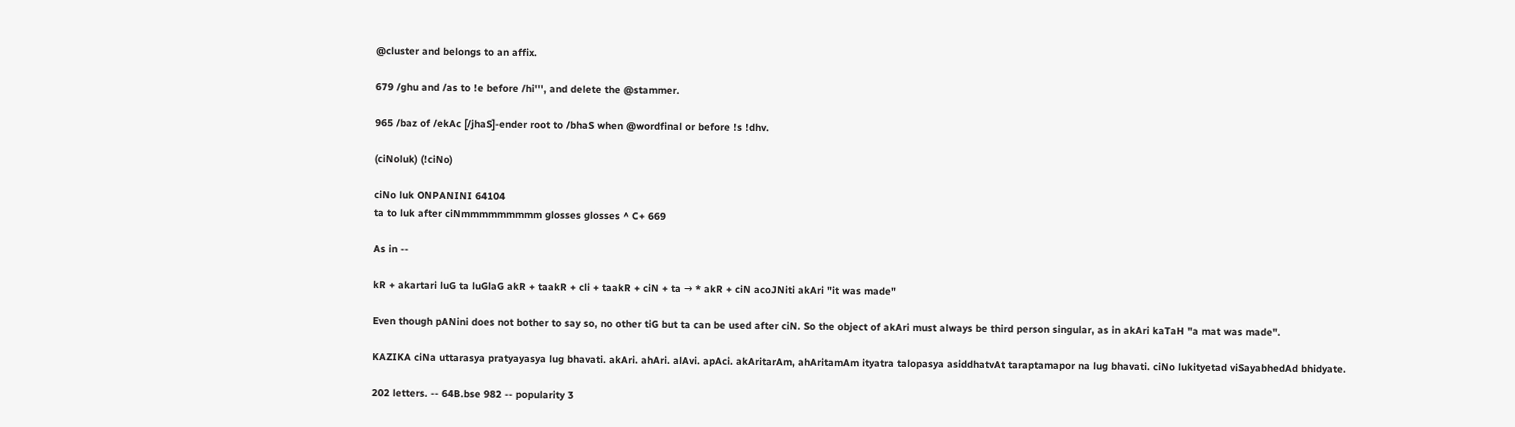@cluster and belongs to an affix.

679 /ghu and /as to !e before /hi''', and delete the @stammer.

965 /baz of /ekAc [/jhaS]-ender root to /bhaS when @wordfinal or before !s !dhv.

(ciNoluk) (!ciNo)

ciNo luk ONPANINI 64104
ta to luk after ciNmmmmmmmmm glosses glosses ^ C+ 669

As in --

kR + akartari luG ta luGlaG akR + taakR + cli + taakR + ciN + ta → * akR + ciN acoJNiti akAri "it was made"

Even though pANini does not bother to say so, no other tiG but ta can be used after ciN. So the object of akAri must always be third person singular, as in akAri kaTaH "a mat was made".

KAZIKA ciNa uttarasya pratyayasya lug bhavati. akAri. ahAri. alAvi. apAci. akAritarAm, ahAritamAm ityatra talopasya asiddhatvAt taraptamapor na lug bhavati. ciNo lukityetad viSayabhedAd bhidyate.

202 letters. -- 64B.bse 982 -- popularity 3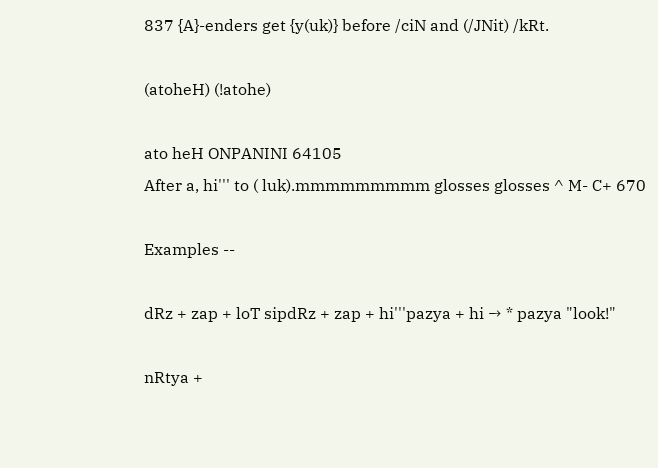837 {A}-enders get {y(uk)} before /ciN and (/JNit) /kRt.

(atoheH) (!atohe)

ato heH ONPANINI 64105
After a, hi''' to ( luk).mmmmmmmmm glosses glosses ^ M- C+ 670

Examples --

dRz + zap + loT sipdRz + zap + hi'''pazya + hi → * pazya "look!"

nRtya +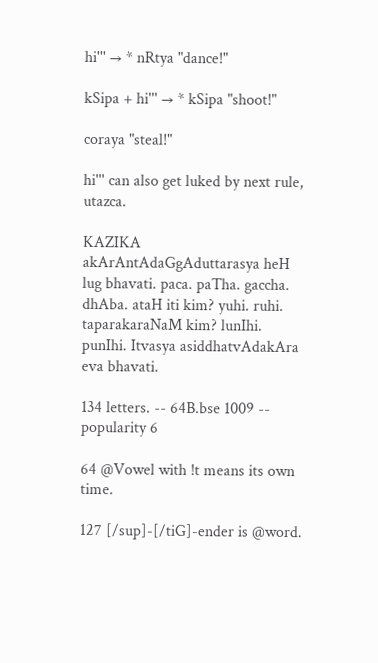hi''' → * nRtya "dance!"

kSipa + hi''' → * kSipa "shoot!"

coraya "steal!"

hi''' can also get luked by next rule, utazca.

KAZIKA akArAntAdaGgAduttarasya heH lug bhavati. paca. paTha. gaccha. dhAba. ataH iti kim? yuhi. ruhi. taparakaraNaM kim? lunIhi. punIhi. Itvasya asiddhatvAdakAra eva bhavati.

134 letters. -- 64B.bse 1009 -- popularity 6

64 @Vowel with !t means its own time.

127 [/sup]-[/tiG]-ender is @word.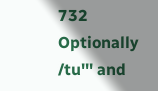732 Optionally /tu''' and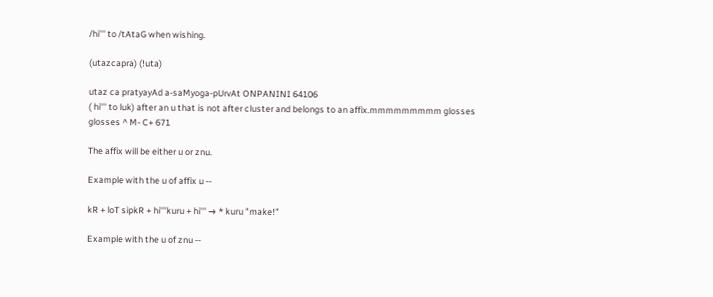/hi''' to /tAtaG when wishing.

(utazcapra) (!uta)

utaz ca pratyayAd a-saMyoga-pUrvAt ONPANINI 64106
( hi''' to luk) after an u that is not after cluster and belongs to an affix.mmmmmmmmm glosses glosses ^ M- C+ 671

The affix will be either u or znu.

Example with the u of affix u --

kR + loT sipkR + hi'''kuru + hi''' → * kuru "make!"

Example with the u of znu --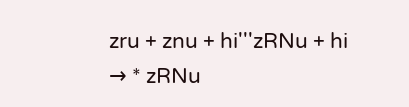zru + znu + hi'''zRNu + hi → * zRNu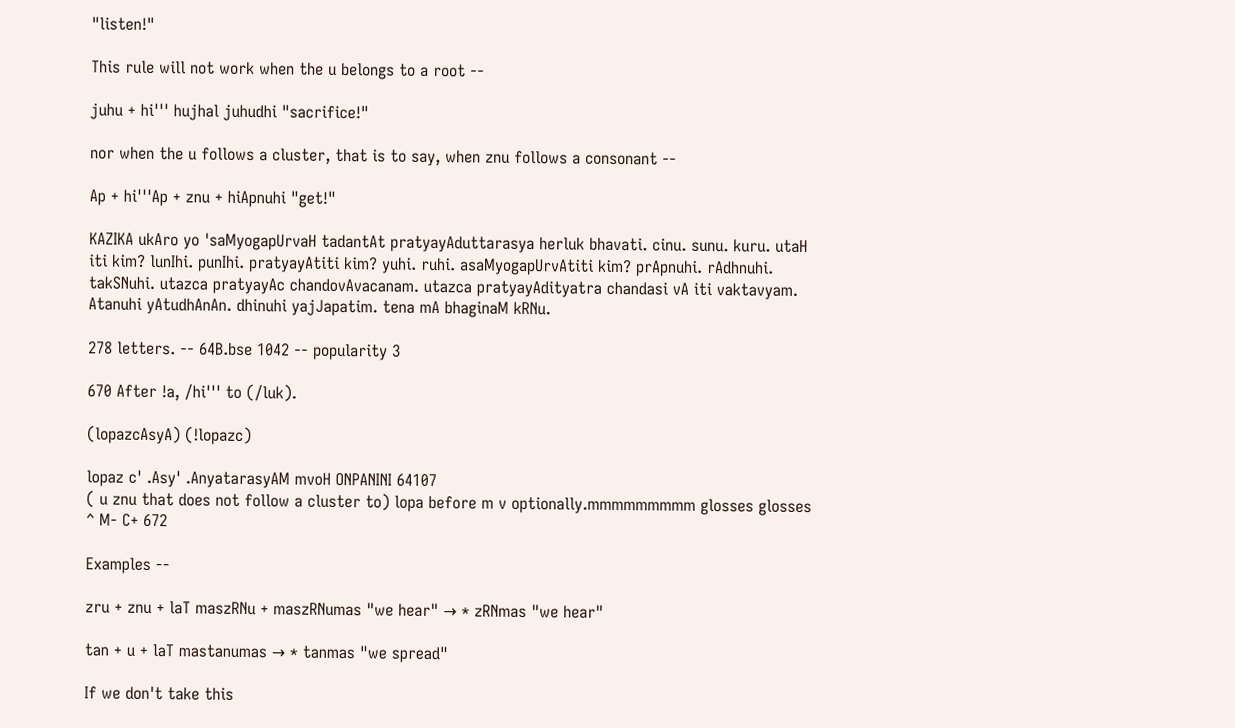"listen!"

This rule will not work when the u belongs to a root --

juhu + hi''' hujhal juhudhi "sacrifice!"

nor when the u follows a cluster, that is to say, when znu follows a consonant --

Ap + hi'''Ap + znu + hiApnuhi "get!"

KAZIKA ukAro yo 'saMyogapUrvaH tadantAt pratyayAduttarasya herluk bhavati. cinu. sunu. kuru. utaH iti kim? lunIhi. punIhi. pratyayAtiti kim? yuhi. ruhi. asaMyogapUrvAtiti kim? prApnuhi. rAdhnuhi. takSNuhi. utazca pratyayAc chandovAvacanam. utazca pratyayAdityatra chandasi vA iti vaktavyam. Atanuhi yAtudhAnAn. dhinuhi yajJapatim. tena mA bhaginaM kRNu.

278 letters. -- 64B.bse 1042 -- popularity 3

670 After !a, /hi''' to (/luk).

(lopazcAsyA) (!lopazc)

lopaz c' .Asy' .AnyatarasyAM mvoH ONPANINI 64107
( u znu that does not follow a cluster to) lopa before m v optionally.mmmmmmmmm glosses glosses ^ M- C+ 672

Examples --

zru + znu + laT maszRNu + maszRNumas "we hear" → * zRNmas "we hear"

tan + u + laT mastanumas → * tanmas "we spread"

If we don't take this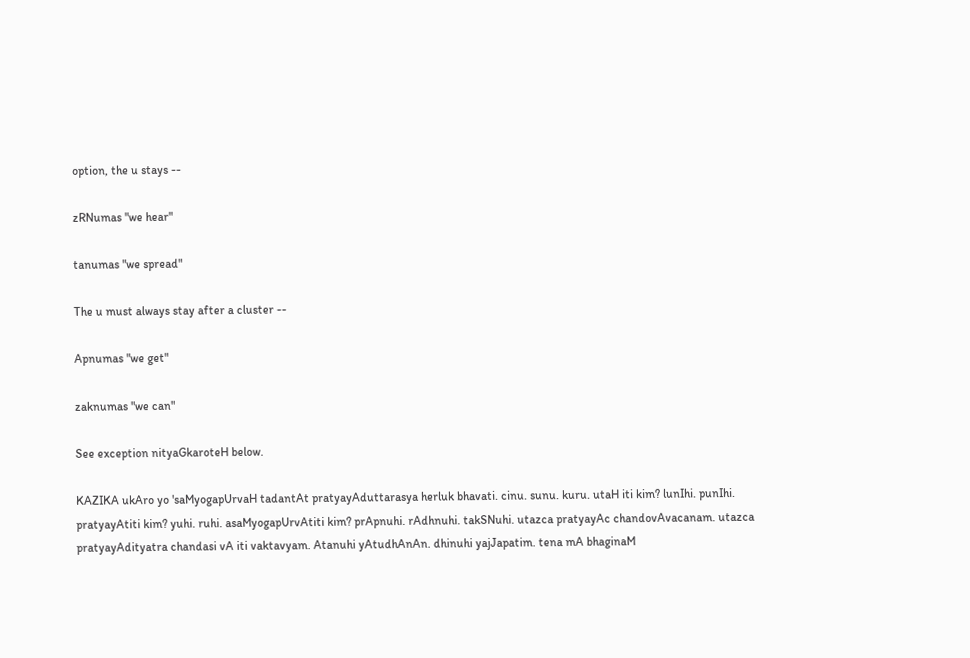option, the u stays --

zRNumas "we hear"

tanumas "we spread"

The u must always stay after a cluster --

Apnumas "we get"

zaknumas "we can"

See exception nityaGkaroteH below.

KAZIKA ukAro yo 'saMyogapUrvaH tadantAt pratyayAduttarasya herluk bhavati. cinu. sunu. kuru. utaH iti kim? lunIhi. punIhi. pratyayAtiti kim? yuhi. ruhi. asaMyogapUrvAtiti kim? prApnuhi. rAdhnuhi. takSNuhi. utazca pratyayAc chandovAvacanam. utazca pratyayAdityatra chandasi vA iti vaktavyam. Atanuhi yAtudhAnAn. dhinuhi yajJapatim. tena mA bhaginaM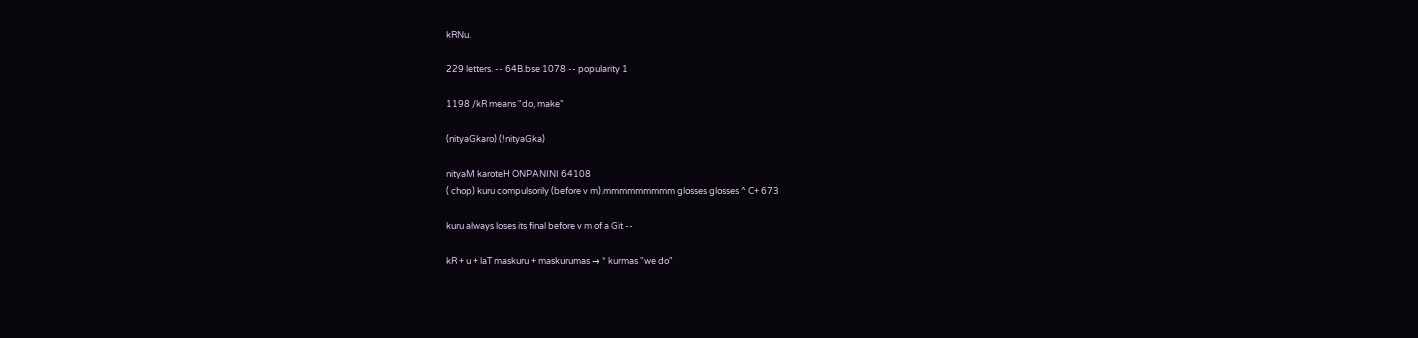kRNu.

229 letters. -- 64B.bse 1078 -- popularity 1

1198 /kR means "do, make"

(nityaGkaro) (!nityaGka)

nityaM karoteH ONPANINI 64108
( chop) kuru compulsorily (before v m).mmmmmmmmm glosses glosses ^ C+ 673

kuru always loses its final before v m of a Git --

kR + u + laT maskuru + maskurumas → * kurmas "we do"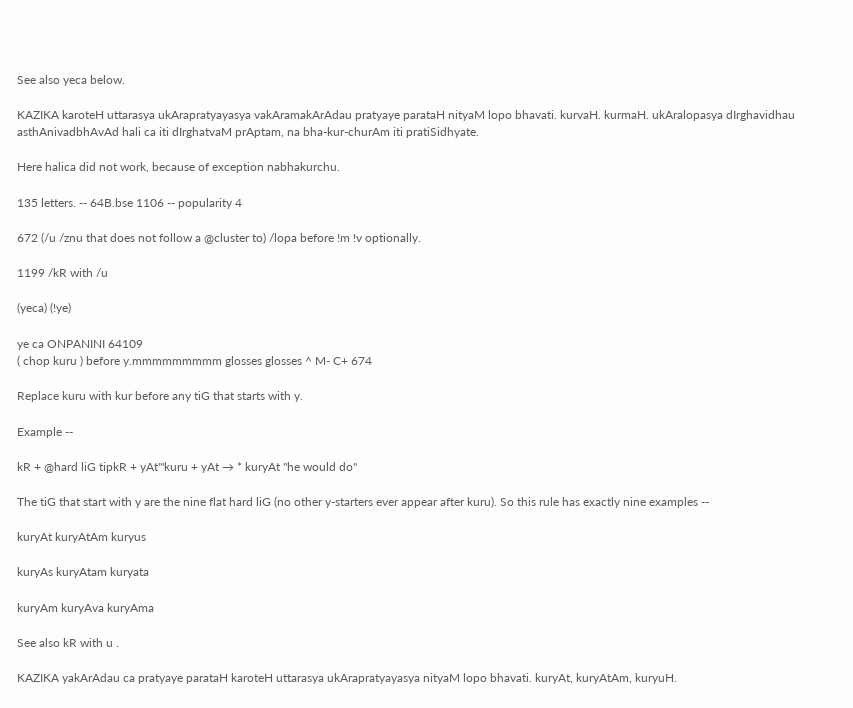See also yeca below.

KAZIKA karoteH uttarasya ukArapratyayasya vakAramakArAdau pratyaye parataH nityaM lopo bhavati. kurvaH. kurmaH. ukAralopasya dIrghavidhau asthAnivadbhAvAd hali ca iti dIrghatvaM prAptam, na bha-kur-churAm iti pratiSidhyate.

Here halica did not work, because of exception nabhakurchu.

135 letters. -- 64B.bse 1106 -- popularity 4

672 (/u /znu that does not follow a @cluster to) /lopa before !m !v optionally.

1199 /kR with /u

(yeca) (!ye)

ye ca ONPANINI 64109
( chop kuru ) before y.mmmmmmmmm glosses glosses ^ M- C+ 674

Replace kuru with kur before any tiG that starts with y.

Example --

kR + @hard liG tipkR + yAt'''kuru + yAt → * kuryAt "he would do"

The tiG that start with y are the nine flat hard liG (no other y-starters ever appear after kuru). So this rule has exactly nine examples --

kuryAt kuryAtAm kuryus

kuryAs kuryAtam kuryata

kuryAm kuryAva kuryAma

See also kR with u .

KAZIKA yakArAdau ca pratyaye parataH karoteH uttarasya ukArapratyayasya nityaM lopo bhavati. kuryAt, kuryAtAm, kuryuH.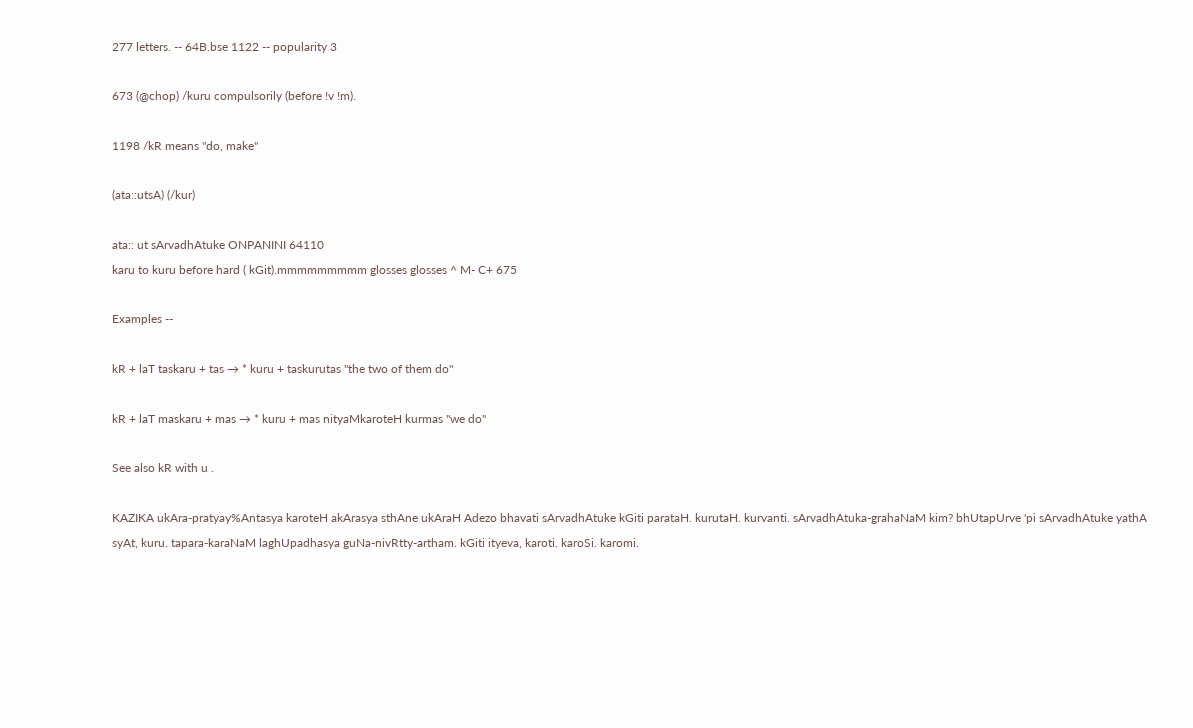277 letters. -- 64B.bse 1122 -- popularity 3

673 (@chop) /kuru compulsorily (before !v !m).

1198 /kR means "do, make"

(ata::utsA) (/kur)

ata:: ut sArvadhAtuke ONPANINI 64110
karu to kuru before hard ( kGit).mmmmmmmmm glosses glosses ^ M- C+ 675

Examples --

kR + laT taskaru + tas → * kuru + taskurutas "the two of them do"

kR + laT maskaru + mas → * kuru + mas nityaMkaroteH kurmas "we do"

See also kR with u .

KAZIKA ukAra-pratyay%Antasya karoteH akArasya sthAne ukAraH Adezo bhavati sArvadhAtuke kGiti parataH. kurutaH. kurvanti. sArvadhAtuka-grahaNaM kim? bhUtapUrve 'pi sArvadhAtuke yathA syAt, kuru. tapara-karaNaM laghUpadhasya guNa-nivRtty-artham. kGiti ityeva, karoti. karoSi. karomi.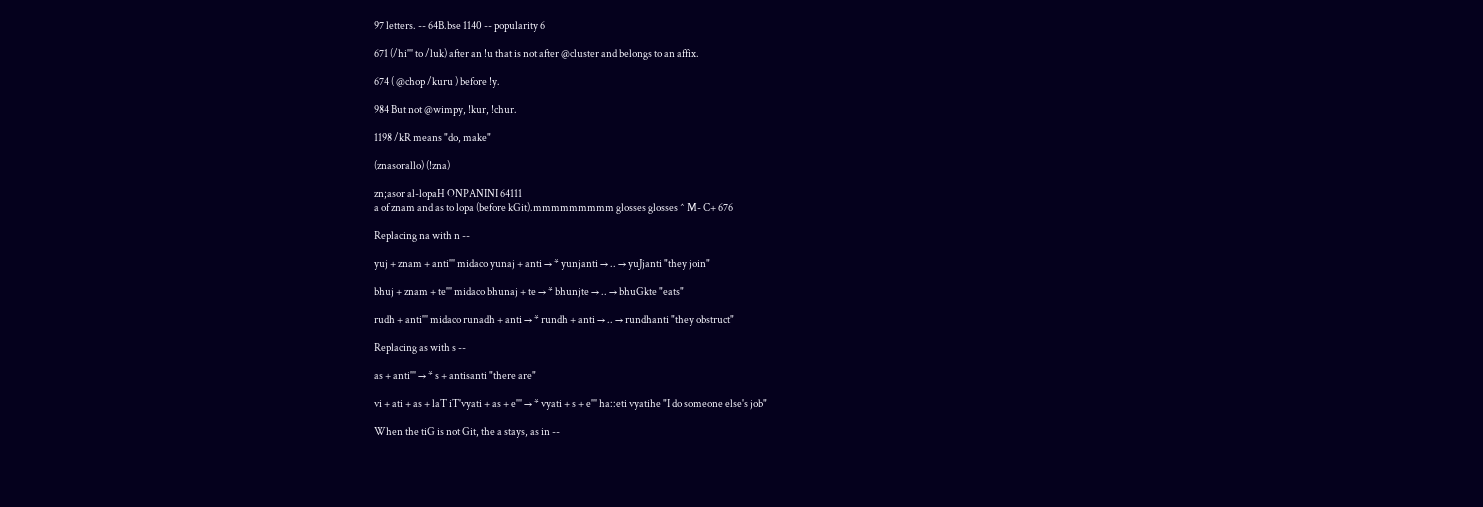97 letters. -- 64B.bse 1140 -- popularity 6

671 (/hi''' to /luk) after an !u that is not after @cluster and belongs to an affix.

674 ( @chop /kuru ) before !y.

984 But not @wimpy, !kur, !chur.

1198 /kR means "do, make"

(znasorallo) (!zna)

zn;asor al-lopaH ONPANINI 64111
a of znam and as to lopa (before kGit).mmmmmmmmm glosses glosses ^ M- C+ 676

Replacing na with n --

yuj + znam + anti''' midaco yunaj + anti → * yunjanti → .. → yuJjanti "they join"

bhuj + znam + te''' midaco bhunaj + te → * bhunjte → .. → bhuGkte "eats"

rudh + anti''' midaco runadh + anti → * rundh + anti → .. → rundhanti "they obstruct"

Replacing as with s --

as + anti''' → * s + antisanti "there are"

vi + ati + as + laT iT'vyati + as + e''' → * vyati + s + e''' ha::eti vyatihe "I do someone else's job"

When the tiG is not Git, the a stays, as in --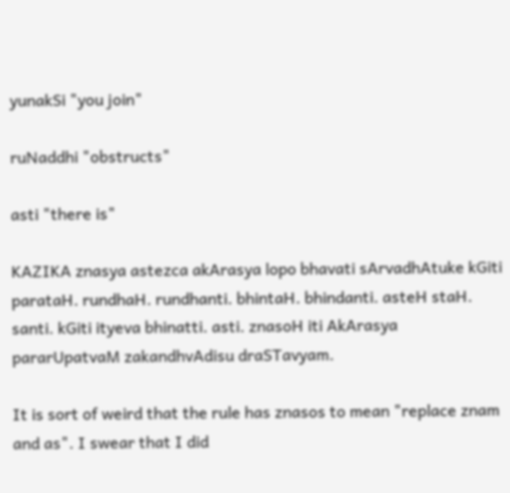yunakSi "you join"

ruNaddhi "obstructs"

asti "there is"

KAZIKA znasya astezca akArasya lopo bhavati sArvadhAtuke kGiti parataH. rundhaH. rundhanti. bhintaH. bhindanti. asteH staH. santi. kGiti ityeva bhinatti. asti. znasoH iti AkArasya pararUpatvaM zakandhvAdisu draSTavyam.

It is sort of weird that the rule has znasos to mean "replace znam and as". I swear that I did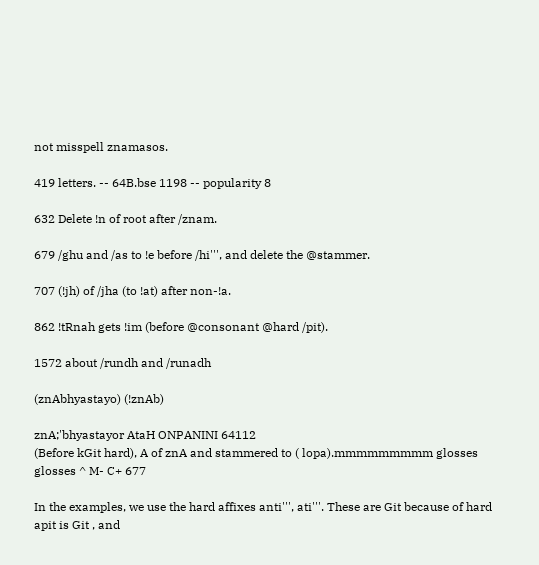not misspell znamasos.

419 letters. -- 64B.bse 1198 -- popularity 8

632 Delete !n of root after /znam.

679 /ghu and /as to !e before /hi''', and delete the @stammer.

707 (!jh) of /jha (to !at) after non-!a.

862 !tRnah gets !im (before @consonant @hard /pit).

1572 about /rundh and /runadh

(znAbhyastayo) (!znAb)

znA;'bhyastayor AtaH ONPANINI 64112
(Before kGit hard), A of znA and stammered to ( lopa).mmmmmmmmm glosses glosses ^ M- C+ 677

In the examples, we use the hard affixes anti''', ati'''. These are Git because of hard apit is Git , and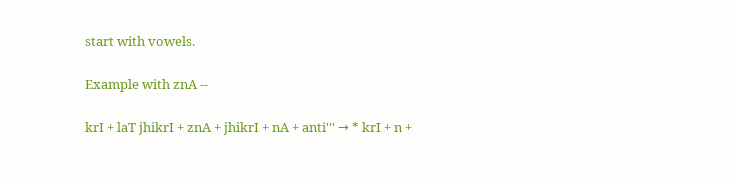start with vowels.

Example with znA --

krI + laT jhikrI + znA + jhikrI + nA + anti''' → * krI + n +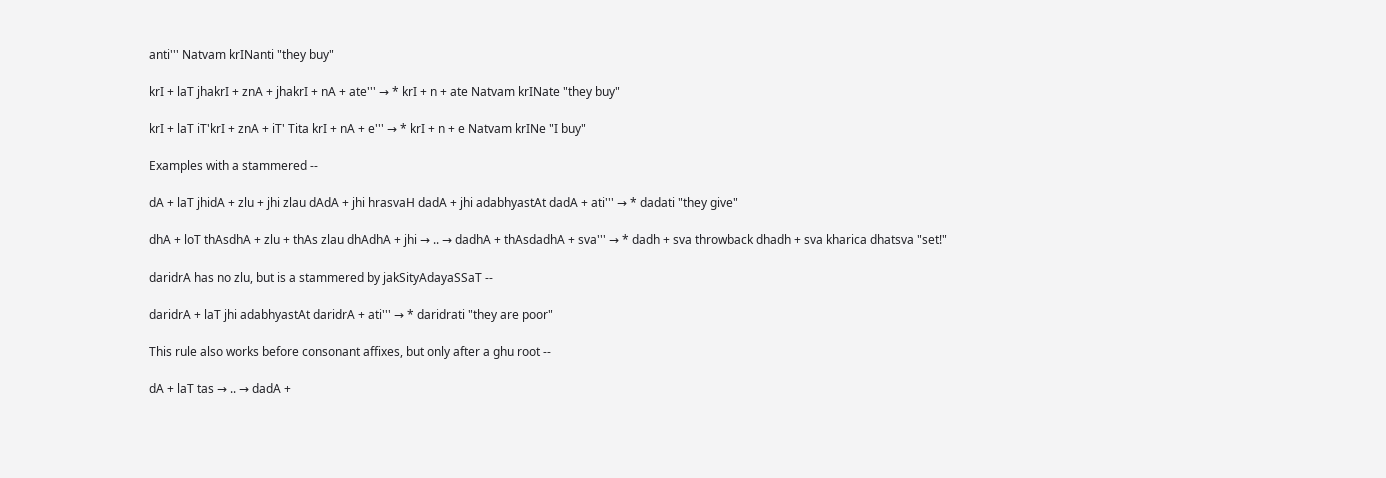anti''' Natvam krINanti "they buy"

krI + laT jhakrI + znA + jhakrI + nA + ate''' → * krI + n + ate Natvam krINate "they buy"

krI + laT iT'krI + znA + iT' Tita krI + nA + e''' → * krI + n + e Natvam krINe "I buy"

Examples with a stammered --

dA + laT jhidA + zlu + jhi zlau dAdA + jhi hrasvaH dadA + jhi adabhyastAt dadA + ati''' → * dadati "they give"

dhA + loT thAsdhA + zlu + thAs zlau dhAdhA + jhi → .. → dadhA + thAsdadhA + sva''' → * dadh + sva throwback dhadh + sva kharica dhatsva "set!"

daridrA has no zlu, but is a stammered by jakSityAdayaSSaT --

daridrA + laT jhi adabhyastAt daridrA + ati''' → * daridrati "they are poor"

This rule also works before consonant affixes, but only after a ghu root --

dA + laT tas → .. → dadA +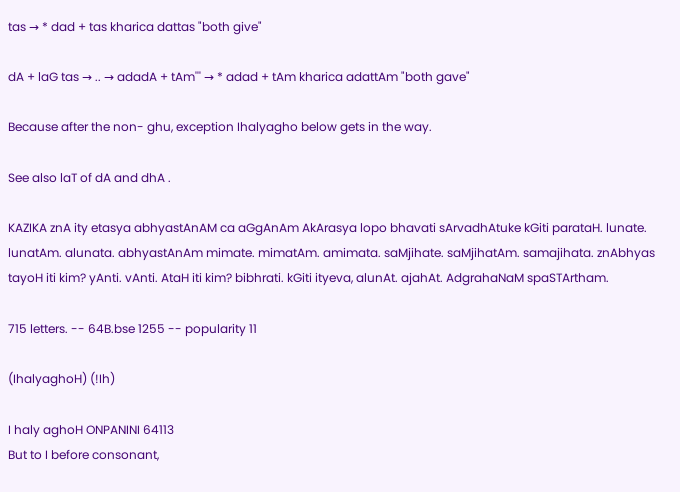tas → * dad + tas kharica dattas "both give"

dA + laG tas → .. → adadA + tAm''' → * adad + tAm kharica adattAm "both gave"

Because after the non- ghu, exception Ihalyagho below gets in the way.

See also laT of dA and dhA .

KAZIKA znA ity etasya abhyastAnAM ca aGgAnAm AkArasya lopo bhavati sArvadhAtuke kGiti parataH. lunate. lunatAm. alunata. abhyastAnAm mimate. mimatAm. amimata. saMjihate. saMjihatAm. samajihata. znAbhyas tayoH iti kim? yAnti. vAnti. AtaH iti kim? bibhrati. kGiti ityeva, alunAt. ajahAt. AdgrahaNaM spaSTArtham.

715 letters. -- 64B.bse 1255 -- popularity 11

(IhalyaghoH) (!Ih)

I haly aghoH ONPANINI 64113
But to I before consonant,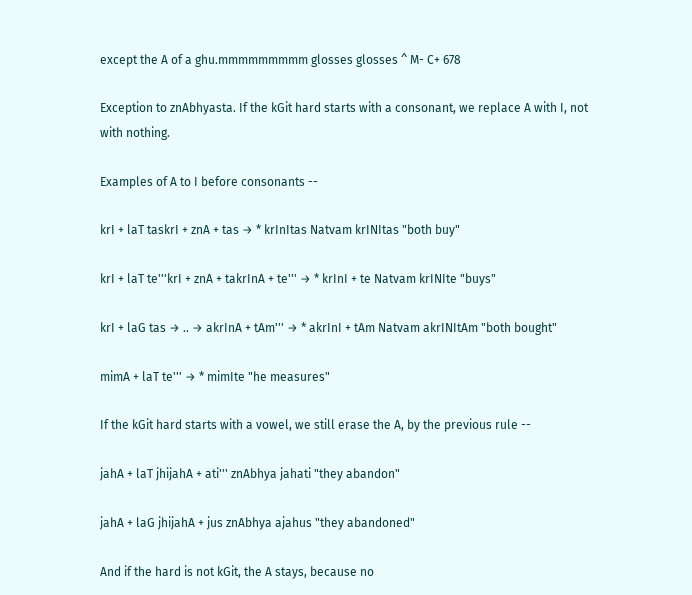except the A of a ghu.mmmmmmmmm glosses glosses ^ M- C+ 678

Exception to znAbhyasta. If the kGit hard starts with a consonant, we replace A with I, not with nothing.

Examples of A to I before consonants --

krI + laT taskrI + znA + tas → * krInItas Natvam krINItas "both buy"

krI + laT te'''krI + znA + takrInA + te''' → * krInI + te Natvam krINIte "buys"

krI + laG tas → .. → akrInA + tAm''' → * akrInI + tAm Natvam akrINItAm "both bought"

mimA + laT te''' → * mimIte "he measures"

If the kGit hard starts with a vowel, we still erase the A, by the previous rule --

jahA + laT jhijahA + ati''' znAbhya jahati "they abandon"

jahA + laG jhijahA + jus znAbhya ajahus "they abandoned"

And if the hard is not kGit, the A stays, because no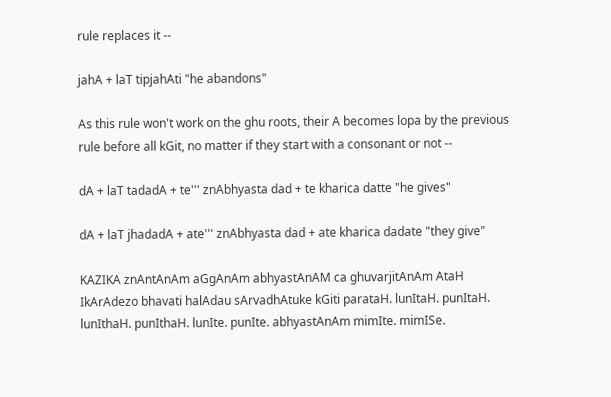rule replaces it --

jahA + laT tipjahAti "he abandons"

As this rule won't work on the ghu roots, their A becomes lopa by the previous rule before all kGit, no matter if they start with a consonant or not --

dA + laT tadadA + te''' znAbhyasta dad + te kharica datte "he gives"

dA + laT jhadadA + ate''' znAbhyasta dad + ate kharica dadate "they give"

KAZIKA znAntAnAm aGgAnAm abhyastAnAM ca ghuvarjitAnAm AtaH IkArAdezo bhavati halAdau sArvadhAtuke kGiti parataH. lunItaH. punItaH. lunIthaH. punIthaH. lunIte. punIte. abhyastAnAm mimIte. mimISe.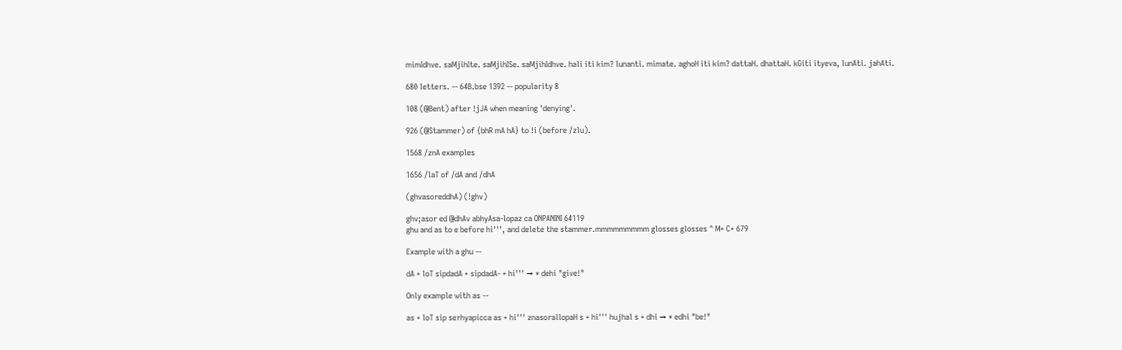mimIdhve. saMjihIte. saMjihISe. saMjihIdhve. hali iti kim? lunanti. mimate. aghoH iti kim? dattaH. dhattaH. kGiti ityeva, lunAti. jahAti.

680 letters. -- 64B.bse 1392 -- popularity 8

108 (@Bent) after !jJA when meaning 'denying'.

926 (@Stammer) of {bhR mA hA} to !i (before /zlu).

1568 /znA examples

1656 /laT of /dA and /dhA

(ghvasoreddhA) (!ghv)

ghv;asor ed @dhAv abhyAsa-lopaz ca ONPANINI 64119
ghu and as to e before hi''', and delete the stammer.mmmmmmmmm glosses glosses ^ M+ C+ 679

Example with a ghu --

dA + loT sipdadA + sipdadA- + hi''' → * dehi "give!"

Only example with as --

as + loT sip serhyapicca as + hi''' znasorallopaH s + hi''' hujhal s + dhi → * edhi "be!"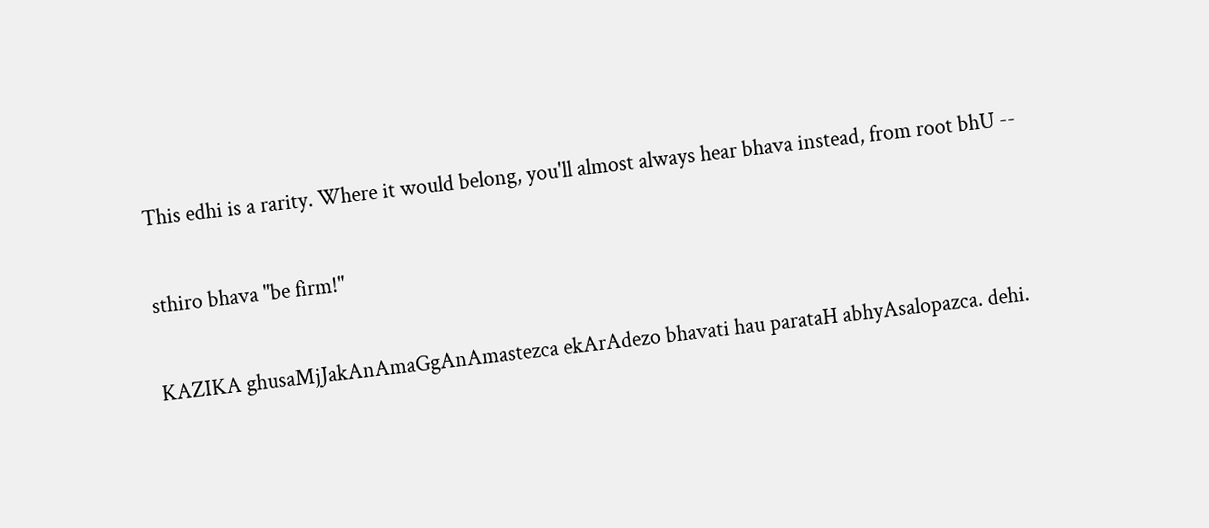This edhi is a rarity. Where it would belong, you'll almost always hear bhava instead, from root bhU --

sthiro bhava "be firm!"

KAZIKA ghusaMjJakAnAmaGgAnAmastezca ekArAdezo bhavati hau parataH abhyAsalopazca. dehi.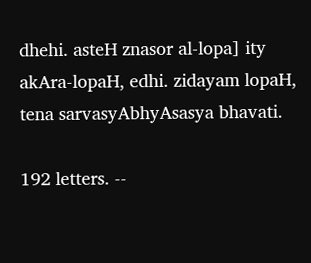dhehi. asteH znasor al-lopa] ity akAra-lopaH, edhi. zidayam lopaH, tena sarvasyAbhyAsasya bhavati.

192 letters. --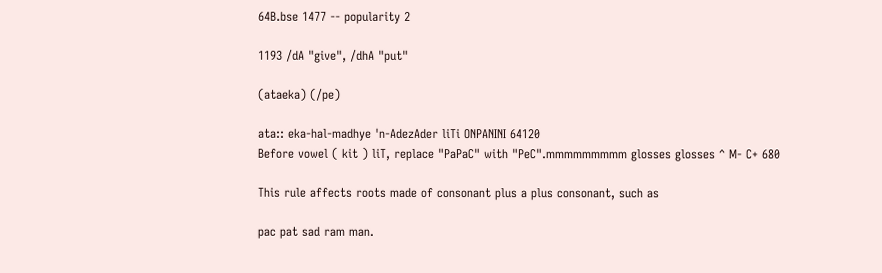64B.bse 1477 -- popularity 2

1193 /dA "give", /dhA "put"

(ataeka) (/pe)

ata:: eka-hal-madhye 'n-AdezAder liTi ONPANINI 64120
Before vowel ( kit ) liT, replace "PaPaC" with "PeC".mmmmmmmmm glosses glosses ^ M- C+ 680

This rule affects roots made of consonant plus a plus consonant, such as

pac pat sad ram man.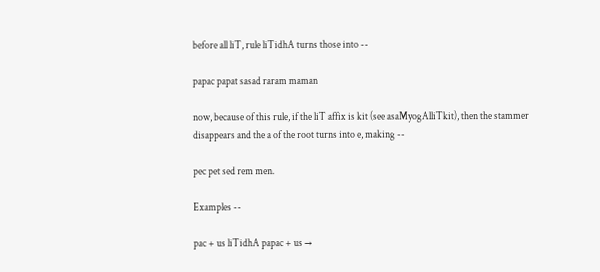before all liT, rule liTidhA turns those into --

papac papat sasad raram maman

now, because of this rule, if the liT affix is kit (see asaMyogAlliTkit), then the stammer disappears and the a of the root turns into e, making --

pec pet sed rem men.

Examples --

pac + us liTidhA papac + us →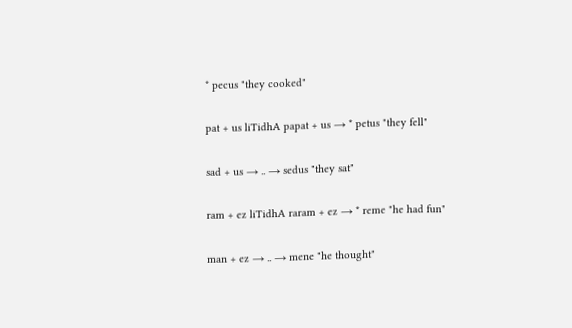* pecus "they cooked"

pat + us liTidhA papat + us → * petus "they fell"

sad + us → .. → sedus "they sat"

ram + ez liTidhA raram + ez → * reme "he had fun"

man + ez → .. → mene "he thought"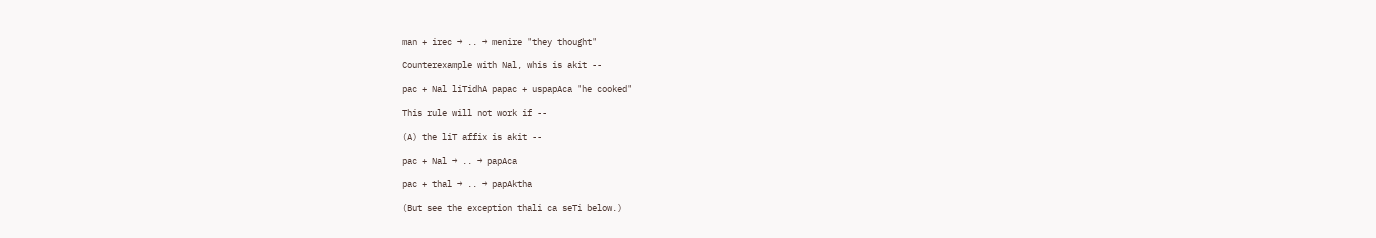man + irec → .. → menire "they thought"

Counterexample with Nal, whis is akit --

pac + Nal liTidhA papac + uspapAca "he cooked"

This rule will not work if --

(A) the liT affix is akit --

pac + Nal → .. → papAca

pac + thal → .. → papAktha

(But see the exception thali ca seTi below.)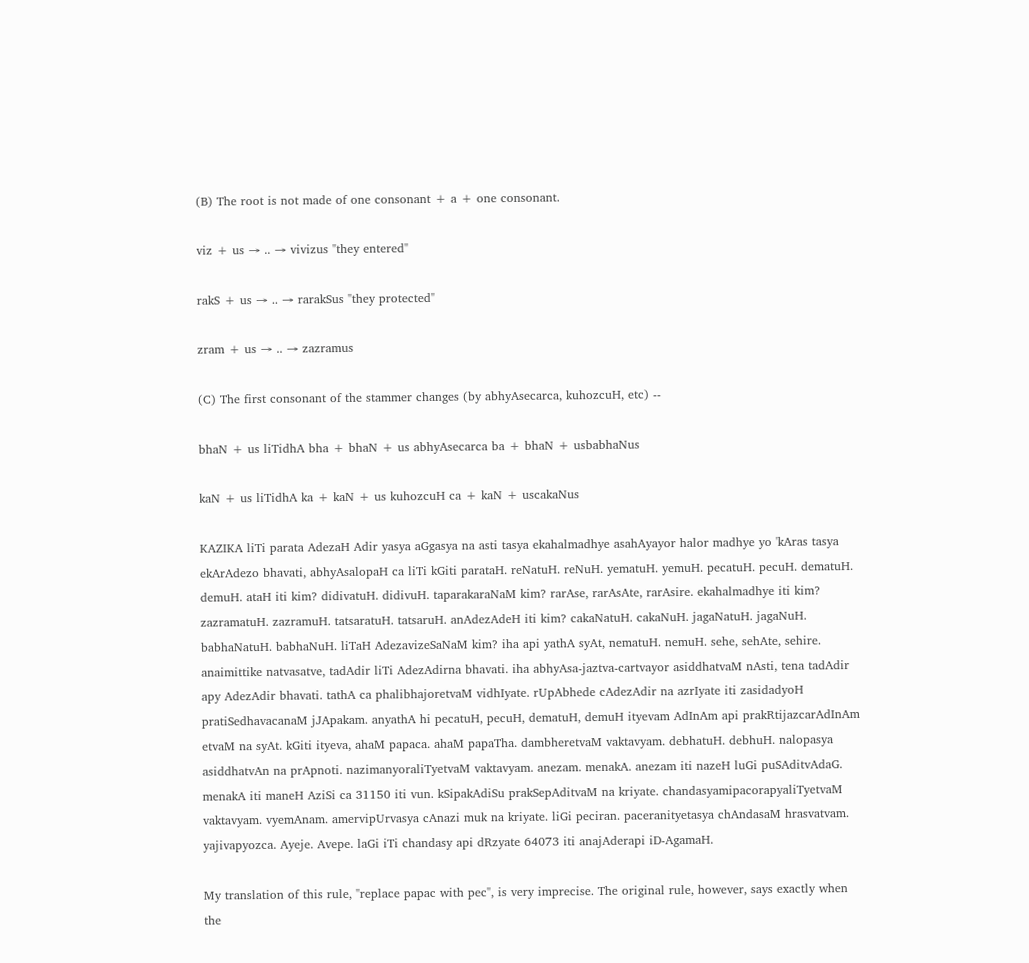(B) The root is not made of one consonant + a + one consonant.

viz + us → .. → vivizus "they entered"

rakS + us → .. → rarakSus "they protected"

zram + us → .. → zazramus

(C) The first consonant of the stammer changes (by abhyAsecarca, kuhozcuH, etc) --

bhaN + us liTidhA bha + bhaN + us abhyAsecarca ba + bhaN + usbabhaNus

kaN + us liTidhA ka + kaN + us kuhozcuH ca + kaN + uscakaNus

KAZIKA liTi parata AdezaH Adir yasya aGgasya na asti tasya ekahalmadhye asahAyayor halor madhye yo 'kAras tasya ekArAdezo bhavati, abhyAsalopaH ca liTi kGiti parataH. reNatuH. reNuH. yematuH. yemuH. pecatuH. pecuH. dematuH. demuH. ataH iti kim? didivatuH. didivuH. taparakaraNaM kim? rarAse, rarAsAte, rarAsire. ekahalmadhye iti kim? zazramatuH. zazramuH. tatsaratuH. tatsaruH. anAdezAdeH iti kim? cakaNatuH. cakaNuH. jagaNatuH. jagaNuH. babhaNatuH. babhaNuH. liTaH AdezavizeSaNaM kim? iha api yathA syAt, nematuH. nemuH. sehe, sehAte, sehire. anaimittike natvasatve, tadAdir liTi AdezAdirna bhavati. iha abhyAsa-jaztva-cartvayor asiddhatvaM nAsti, tena tadAdir apy AdezAdir bhavati. tathA ca phalibhajoretvaM vidhIyate. rUpAbhede cAdezAdir na azrIyate iti zasidadyoH pratiSedhavacanaM jJApakam. anyathA hi pecatuH, pecuH, dematuH, demuH ityevam AdInAm api prakRtijazcarAdInAm etvaM na syAt. kGiti ityeva, ahaM papaca. ahaM papaTha. dambheretvaM vaktavyam. debhatuH. debhuH. nalopasya asiddhatvAn na prApnoti. nazimanyoraliTyetvaM vaktavyam. anezam. menakA. anezam iti nazeH luGi puSAditvAdaG. menakA iti maneH AziSi ca 31150 iti vun. kSipakAdiSu prakSepAditvaM na kriyate. chandasyamipacorapyaliTyetvaM vaktavyam. vyemAnam. amervipUrvasya cAnazi muk na kriyate. liGi peciran. paceranityetasya chAndasaM hrasvatvam. yajivapyozca. Ayeje. Avepe. laGi iTi chandasy api dRzyate 64073 iti anajAderapi iD-AgamaH.

My translation of this rule, "replace papac with pec", is very imprecise. The original rule, however, says exactly when the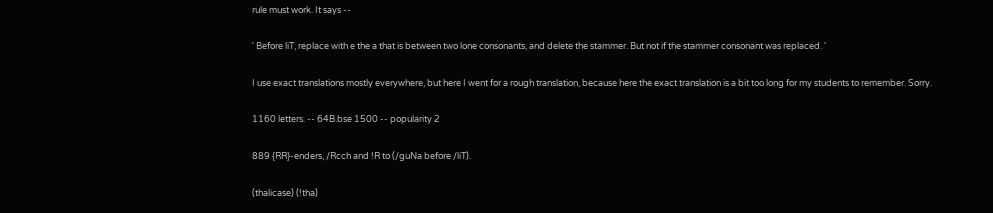rule must work. It says --

' Before liT, replace with e the a that is between two lone consonants, and delete the stammer. But not if the stammer consonant was replaced. '

I use exact translations mostly everywhere, but here I went for a rough translation, because here the exact translation is a bit too long for my students to remember. Sorry.

1160 letters. -- 64B.bse 1500 -- popularity 2

889 {RR}-enders, /Rcch and !R to (/guNa before /liT).

(thalicase) (!tha)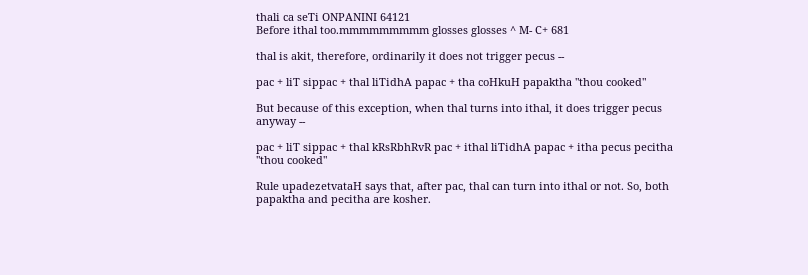thali ca seTi ONPANINI 64121
Before ithal too.mmmmmmmmm glosses glosses ^ M- C+ 681

thal is akit, therefore, ordinarily it does not trigger pecus --

pac + liT sippac + thal liTidhA papac + tha coHkuH papaktha "thou cooked"

But because of this exception, when thal turns into ithal, it does trigger pecus anyway --

pac + liT sippac + thal kRsRbhRvR pac + ithal liTidhA papac + itha pecus pecitha "thou cooked"

Rule upadezetvataH says that, after pac, thal can turn into ithal or not. So, both papaktha and pecitha are kosher.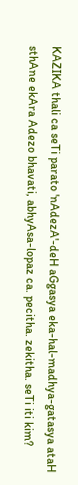KAZIKA thali ca seTi parato 'nAdezA'-deH aGgasya eka-hal-madhya-gatasya ataH sthAne ekAra Adezo bhavati, abhyAsa-lopaz ca. pecitha. zekitha. seTi iti kim?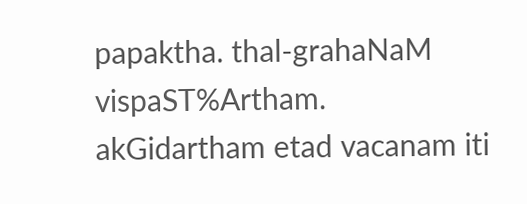papaktha. thal-grahaNaM vispaST%Artham. akGidartham etad vacanam iti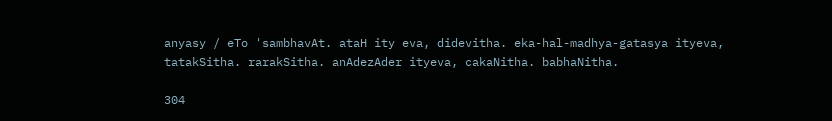anyasy / eTo 'sambhavAt. ataH ity eva, didevitha. eka-hal-madhya-gatasya ityeva, tatakSitha. rarakSitha. anAdezAder ityeva, cakaNitha. babhaNitha.

304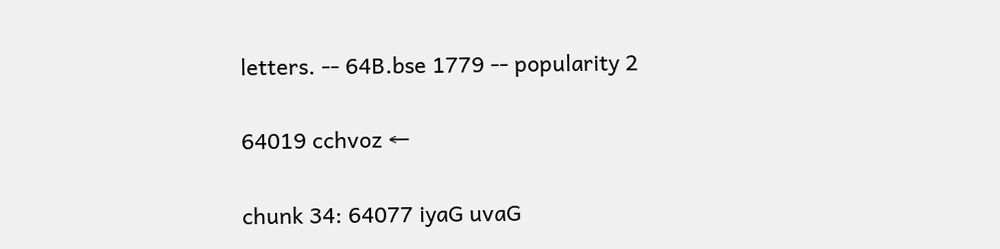letters. -- 64B.bse 1779 -- popularity 2

64019 cchvoz ←

chunk 34: 64077 iyaG uvaG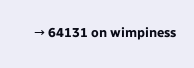→ 64131 on wimpiness